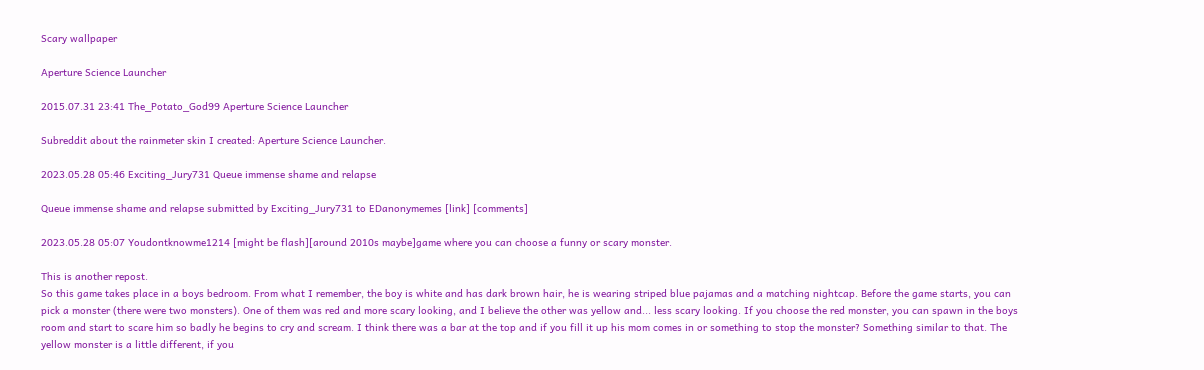Scary wallpaper

Aperture Science Launcher

2015.07.31 23:41 The_Potato_God99 Aperture Science Launcher

Subreddit about the rainmeter skin I created: Aperture Science Launcher.

2023.05.28 05:46 Exciting_Jury731 Queue immense shame and relapse

Queue immense shame and relapse submitted by Exciting_Jury731 to EDanonymemes [link] [comments]

2023.05.28 05:07 Youdontknowme1214 [might be flash][around 2010s maybe]game where you can choose a funny or scary monster.

This is another repost.
So this game takes place in a boys bedroom. From what I remember, the boy is white and has dark brown hair, he is wearing striped blue pajamas and a matching nightcap. Before the game starts, you can pick a monster (there were two monsters). One of them was red and more scary looking, and I believe the other was yellow and... less scary looking. If you choose the red monster, you can spawn in the boys room and start to scare him so badly he begins to cry and scream. I think there was a bar at the top and if you fill it up his mom comes in or something to stop the monster? Something similar to that. The yellow monster is a little different, if you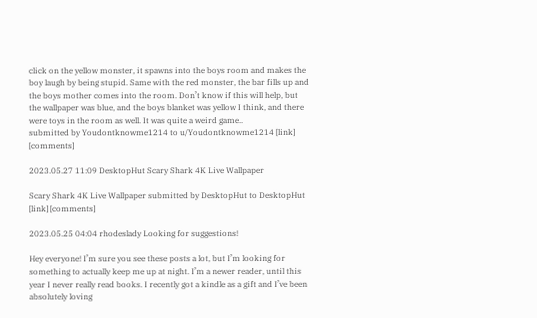click on the yellow monster, it spawns into the boys room and makes the boy laugh by being stupid. Same with the red monster, the bar fills up and the boys mother comes into the room. Don’t know if this will help, but the wallpaper was blue, and the boys blanket was yellow I think, and there were toys in the room as well. It was quite a weird game..
submitted by Youdontknowme1214 to u/Youdontknowme1214 [link] [comments]

2023.05.27 11:09 DesktopHut Scary Shark 4K Live Wallpaper

Scary Shark 4K Live Wallpaper submitted by DesktopHut to DesktopHut [link] [comments]

2023.05.25 04:04 rhodeslady Looking for suggestions!

Hey everyone! I’m sure you see these posts a lot, but I’m looking for something to actually keep me up at night. I’m a newer reader, until this year I never really read books. I recently got a kindle as a gift and I’ve been absolutely loving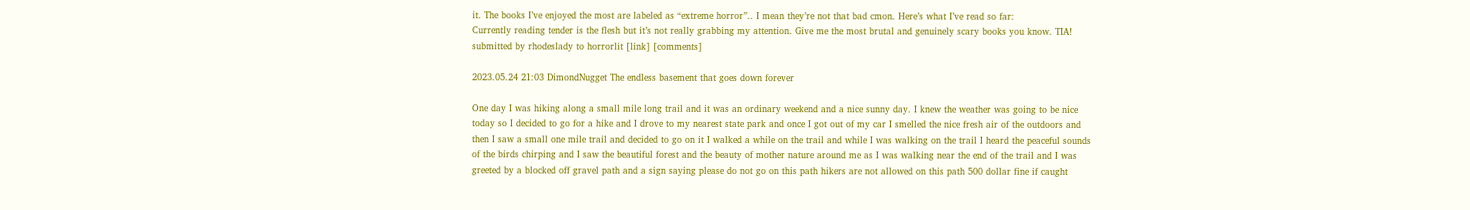it. The books I’ve enjoyed the most are labeled as “extreme horror”.. I mean they’re not that bad cmon. Here’s what I’ve read so far:
Currently reading tender is the flesh but it’s not really grabbing my attention. Give me the most brutal and genuinely scary books you know. TIA!
submitted by rhodeslady to horrorlit [link] [comments]

2023.05.24 21:03 DimondNugget The endless basement that goes down forever

One day I was hiking along a small mile long trail and it was an ordinary weekend and a nice sunny day. I knew the weather was going to be nice today so I decided to go for a hike and I drove to my nearest state park and once I got out of my car I smelled the nice fresh air of the outdoors and then I saw a small one mile trail and decided to go on it I walked a while on the trail and while I was walking on the trail I heard the peaceful sounds of the birds chirping and I saw the beautiful forest and the beauty of mother nature around me as I was walking near the end of the trail and I was greeted by a blocked off gravel path and a sign saying please do not go on this path hikers are not allowed on this path 500 dollar fine if caught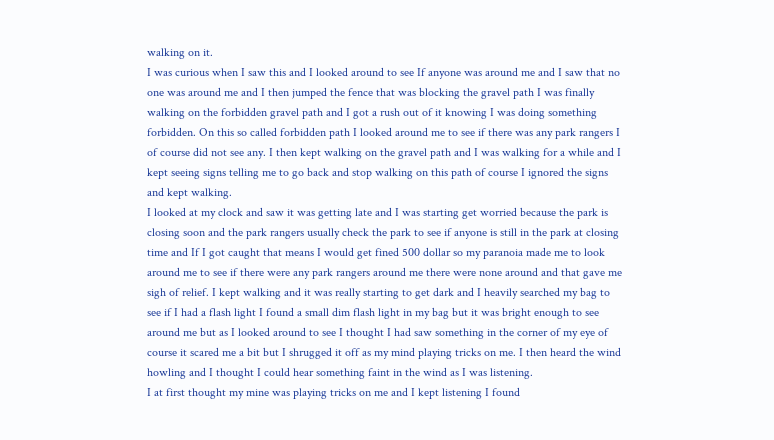walking on it.
I was curious when I saw this and I looked around to see If anyone was around me and I saw that no one was around me and I then jumped the fence that was blocking the gravel path I was finally walking on the forbidden gravel path and I got a rush out of it knowing I was doing something forbidden. On this so called forbidden path I looked around me to see if there was any park rangers I of course did not see any. I then kept walking on the gravel path and I was walking for a while and I kept seeing signs telling me to go back and stop walking on this path of course I ignored the signs and kept walking.
I looked at my clock and saw it was getting late and I was starting get worried because the park is closing soon and the park rangers usually check the park to see if anyone is still in the park at closing time and If I got caught that means I would get fined 500 dollar so my paranoia made me to look around me to see if there were any park rangers around me there were none around and that gave me sigh of relief. I kept walking and it was really starting to get dark and I heavily searched my bag to see if I had a flash light I found a small dim flash light in my bag but it was bright enough to see around me but as I looked around to see I thought I had saw something in the corner of my eye of course it scared me a bit but I shrugged it off as my mind playing tricks on me. I then heard the wind howling and I thought I could hear something faint in the wind as I was listening.
I at first thought my mine was playing tricks on me and I kept listening I found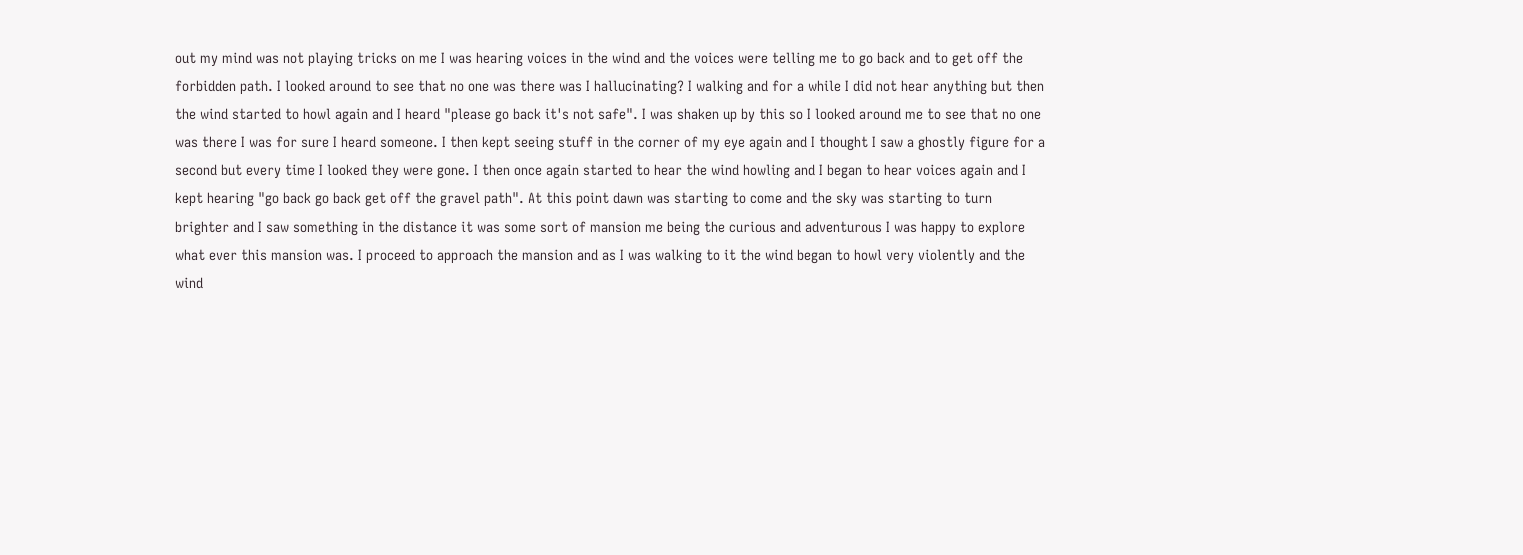out my mind was not playing tricks on me I was hearing voices in the wind and the voices were telling me to go back and to get off the forbidden path. I looked around to see that no one was there was I hallucinating? I walking and for a while I did not hear anything but then the wind started to howl again and I heard "please go back it's not safe". I was shaken up by this so I looked around me to see that no one was there I was for sure I heard someone. I then kept seeing stuff in the corner of my eye again and I thought I saw a ghostly figure for a second but every time I looked they were gone. I then once again started to hear the wind howling and I began to hear voices again and I kept hearing "go back go back get off the gravel path". At this point dawn was starting to come and the sky was starting to turn brighter and I saw something in the distance it was some sort of mansion me being the curious and adventurous I was happy to explore what ever this mansion was. I proceed to approach the mansion and as I was walking to it the wind began to howl very violently and the wind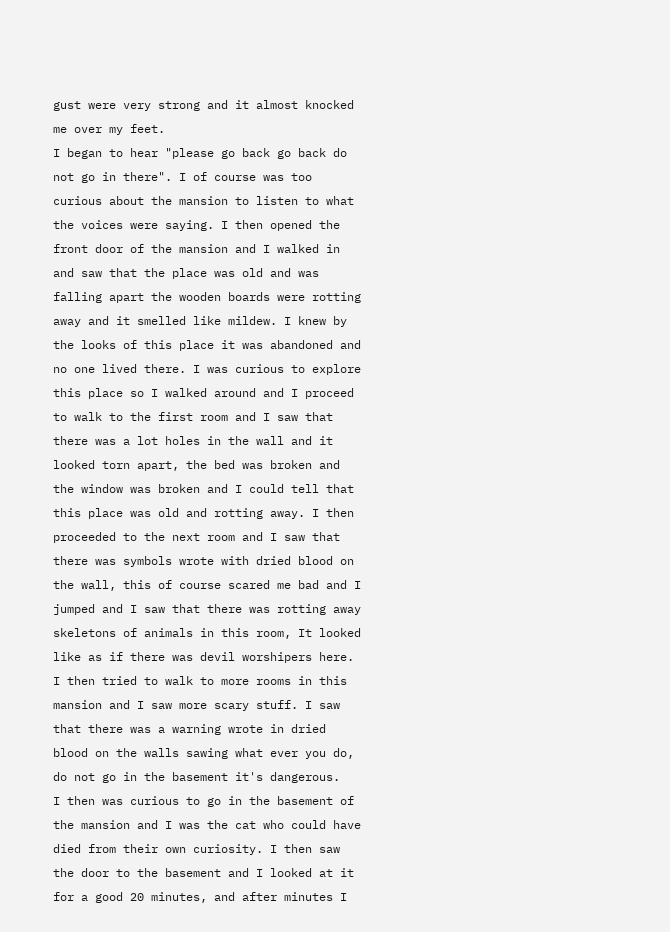gust were very strong and it almost knocked me over my feet.
I began to hear "please go back go back do not go in there". I of course was too curious about the mansion to listen to what the voices were saying. I then opened the front door of the mansion and I walked in and saw that the place was old and was falling apart the wooden boards were rotting away and it smelled like mildew. I knew by the looks of this place it was abandoned and no one lived there. I was curious to explore this place so I walked around and I proceed to walk to the first room and I saw that there was a lot holes in the wall and it looked torn apart, the bed was broken and the window was broken and I could tell that this place was old and rotting away. I then proceeded to the next room and I saw that there was symbols wrote with dried blood on the wall, this of course scared me bad and I jumped and I saw that there was rotting away skeletons of animals in this room, It looked like as if there was devil worshipers here. I then tried to walk to more rooms in this mansion and I saw more scary stuff. I saw that there was a warning wrote in dried blood on the walls sawing what ever you do, do not go in the basement it's dangerous.
I then was curious to go in the basement of the mansion and I was the cat who could have died from their own curiosity. I then saw the door to the basement and I looked at it for a good 20 minutes, and after minutes I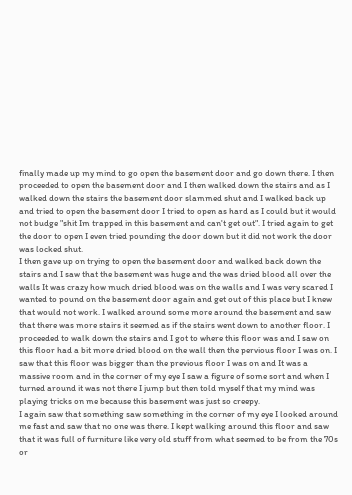finally made up my mind to go open the basement door and go down there. I then proceeded to open the basement door and I then walked down the stairs and as I walked down the stairs the basement door slammed shut and I walked back up and tried to open the basement door I tried to open as hard as I could but it would not budge "shit Im trapped in this basement and can't get out". I tried again to get the door to open I even tried pounding the door down but it did not work the door was locked shut.
I then gave up on trying to open the basement door and walked back down the stairs and I saw that the basement was huge and the was dried blood all over the walls It was crazy how much dried blood was on the walls and I was very scared I wanted to pound on the basement door again and get out of this place but I knew that would not work. I walked around some more around the basement and saw that there was more stairs it seemed as if the stairs went down to another floor. I proceeded to walk down the stairs and I got to where this floor was and I saw on this floor had a bit more dried blood on the wall then the pervious floor I was on. I saw that this floor was bigger than the previous floor I was on and It was a massive room and in the corner of my eye I saw a figure of some sort and when I turned around it was not there I jump but then told myself that my mind was playing tricks on me because this basement was just so creepy.
I again saw that something saw something in the corner of my eye I looked around me fast and saw that no one was there. I kept walking around this floor and saw that it was full of furniture like very old stuff from what seemed to be from the 70s or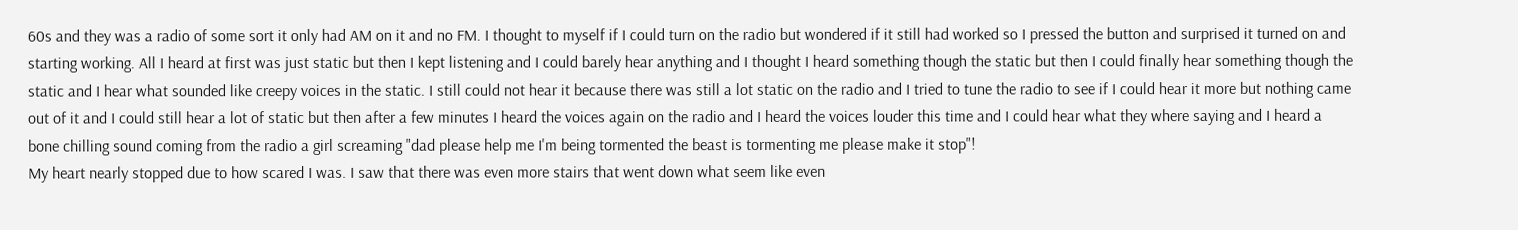60s and they was a radio of some sort it only had AM on it and no FM. I thought to myself if I could turn on the radio but wondered if it still had worked so I pressed the button and surprised it turned on and starting working. All I heard at first was just static but then I kept listening and I could barely hear anything and I thought I heard something though the static but then I could finally hear something though the static and I hear what sounded like creepy voices in the static. I still could not hear it because there was still a lot static on the radio and I tried to tune the radio to see if I could hear it more but nothing came out of it and I could still hear a lot of static but then after a few minutes I heard the voices again on the radio and I heard the voices louder this time and I could hear what they where saying and I heard a bone chilling sound coming from the radio a girl screaming "dad please help me I'm being tormented the beast is tormenting me please make it stop"!
My heart nearly stopped due to how scared I was. I saw that there was even more stairs that went down what seem like even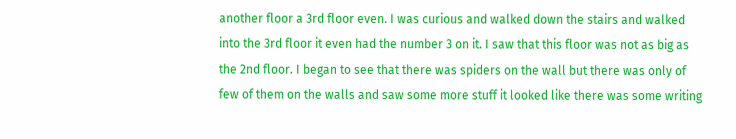another floor a 3rd floor even. I was curious and walked down the stairs and walked into the 3rd floor it even had the number 3 on it. I saw that this floor was not as big as the 2nd floor. I began to see that there was spiders on the wall but there was only of few of them on the walls and saw some more stuff it looked like there was some writing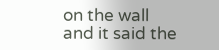on the wall and it said the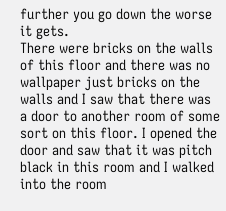further you go down the worse it gets.
There were bricks on the walls of this floor and there was no wallpaper just bricks on the walls and I saw that there was a door to another room of some sort on this floor. I opened the door and saw that it was pitch black in this room and I walked into the room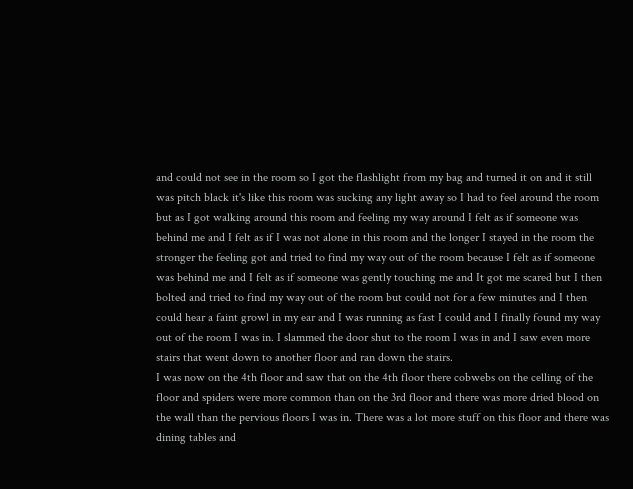and could not see in the room so I got the flashlight from my bag and turned it on and it still was pitch black it's like this room was sucking any light away so I had to feel around the room but as I got walking around this room and feeling my way around I felt as if someone was behind me and I felt as if I was not alone in this room and the longer I stayed in the room the stronger the feeling got and tried to find my way out of the room because I felt as if someone was behind me and I felt as if someone was gently touching me and It got me scared but I then bolted and tried to find my way out of the room but could not for a few minutes and I then could hear a faint growl in my ear and I was running as fast I could and I finally found my way out of the room I was in. I slammed the door shut to the room I was in and I saw even more stairs that went down to another floor and ran down the stairs.
I was now on the 4th floor and saw that on the 4th floor there cobwebs on the celling of the floor and spiders were more common than on the 3rd floor and there was more dried blood on the wall than the pervious floors I was in. There was a lot more stuff on this floor and there was dining tables and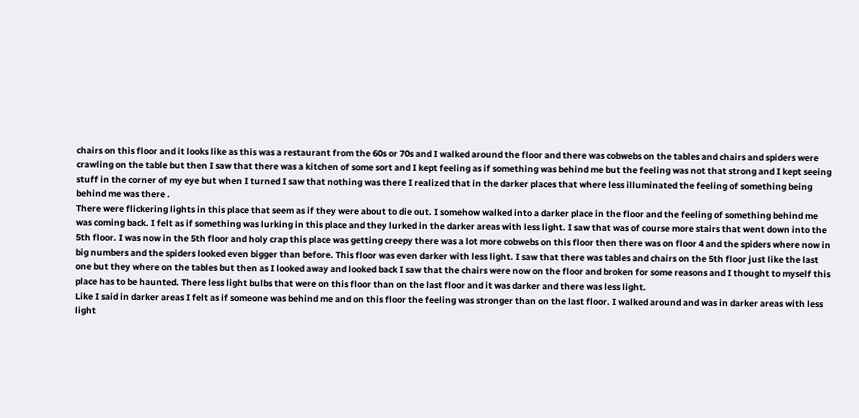chairs on this floor and it looks like as this was a restaurant from the 60s or 70s and I walked around the floor and there was cobwebs on the tables and chairs and spiders were crawling on the table but then I saw that there was a kitchen of some sort and I kept feeling as if something was behind me but the feeling was not that strong and I kept seeing stuff in the corner of my eye but when I turned I saw that nothing was there I realized that in the darker places that where less illuminated the feeling of something being behind me was there .
There were flickering lights in this place that seem as if they were about to die out. I somehow walked into a darker place in the floor and the feeling of something behind me was coming back. I felt as if something was lurking in this place and they lurked in the darker areas with less light. I saw that was of course more stairs that went down into the 5th floor. I was now in the 5th floor and holy crap this place was getting creepy there was a lot more cobwebs on this floor then there was on floor 4 and the spiders where now in big numbers and the spiders looked even bigger than before. This floor was even darker with less light. I saw that there was tables and chairs on the 5th floor just like the last one but they where on the tables but then as I looked away and looked back I saw that the chairs were now on the floor and broken for some reasons and I thought to myself this place has to be haunted. There less light bulbs that were on this floor than on the last floor and it was darker and there was less light.
Like I said in darker areas I felt as if someone was behind me and on this floor the feeling was stronger than on the last floor. I walked around and was in darker areas with less light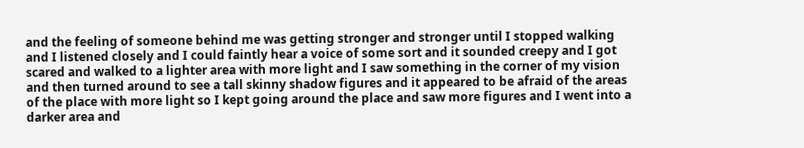and the feeling of someone behind me was getting stronger and stronger until I stopped walking and I listened closely and I could faintly hear a voice of some sort and it sounded creepy and I got scared and walked to a lighter area with more light and I saw something in the corner of my vision and then turned around to see a tall skinny shadow figures and it appeared to be afraid of the areas of the place with more light so I kept going around the place and saw more figures and I went into a darker area and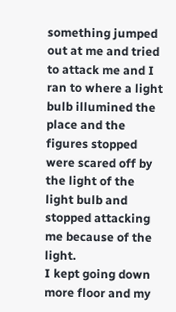something jumped out at me and tried to attack me and I ran to where a light bulb illumined the place and the figures stopped were scared off by the light of the light bulb and stopped attacking me because of the light.
I kept going down more floor and my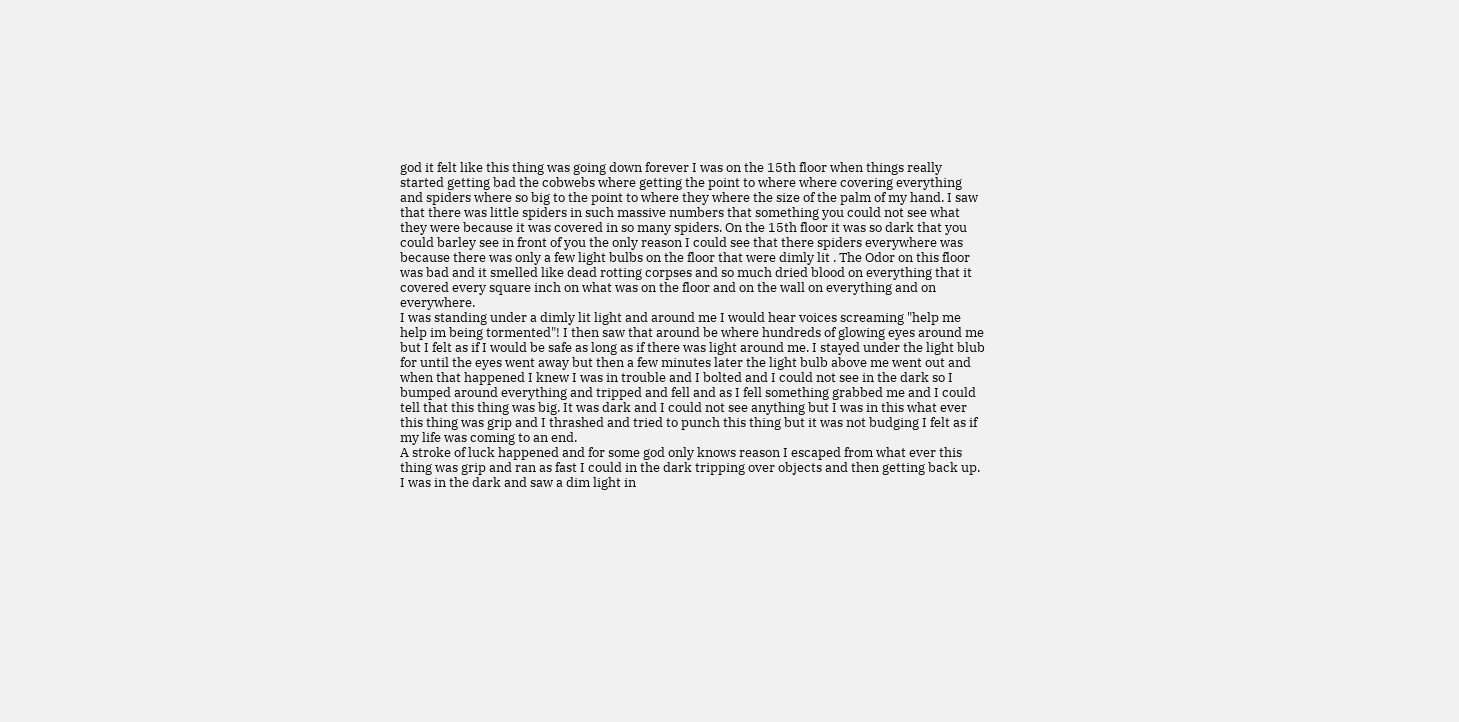god it felt like this thing was going down forever I was on the 15th floor when things really started getting bad the cobwebs where getting the point to where where covering everything and spiders where so big to the point to where they where the size of the palm of my hand. I saw that there was little spiders in such massive numbers that something you could not see what they were because it was covered in so many spiders. On the 15th floor it was so dark that you could barley see in front of you the only reason I could see that there spiders everywhere was because there was only a few light bulbs on the floor that were dimly lit . The Odor on this floor was bad and it smelled like dead rotting corpses and so much dried blood on everything that it covered every square inch on what was on the floor and on the wall on everything and on everywhere.
I was standing under a dimly lit light and around me I would hear voices screaming "help me help im being tormented"! I then saw that around be where hundreds of glowing eyes around me but I felt as if I would be safe as long as if there was light around me. I stayed under the light blub for until the eyes went away but then a few minutes later the light bulb above me went out and when that happened I knew I was in trouble and I bolted and I could not see in the dark so I bumped around everything and tripped and fell and as I fell something grabbed me and I could tell that this thing was big. It was dark and I could not see anything but I was in this what ever this thing was grip and I thrashed and tried to punch this thing but it was not budging I felt as if my life was coming to an end.
A stroke of luck happened and for some god only knows reason I escaped from what ever this thing was grip and ran as fast I could in the dark tripping over objects and then getting back up. I was in the dark and saw a dim light in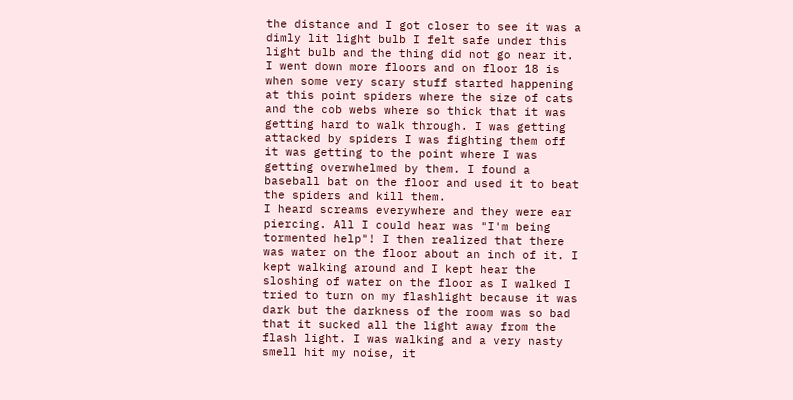the distance and I got closer to see it was a dimly lit light bulb I felt safe under this light bulb and the thing did not go near it. I went down more floors and on floor 18 is when some very scary stuff started happening at this point spiders where the size of cats and the cob webs where so thick that it was getting hard to walk through. I was getting attacked by spiders I was fighting them off it was getting to the point where I was getting overwhelmed by them. I found a baseball bat on the floor and used it to beat the spiders and kill them.
I heard screams everywhere and they were ear piercing. All I could hear was "I'm being tormented help"! I then realized that there was water on the floor about an inch of it. I kept walking around and I kept hear the sloshing of water on the floor as I walked I tried to turn on my flashlight because it was dark but the darkness of the room was so bad that it sucked all the light away from the flash light. I was walking and a very nasty smell hit my noise, it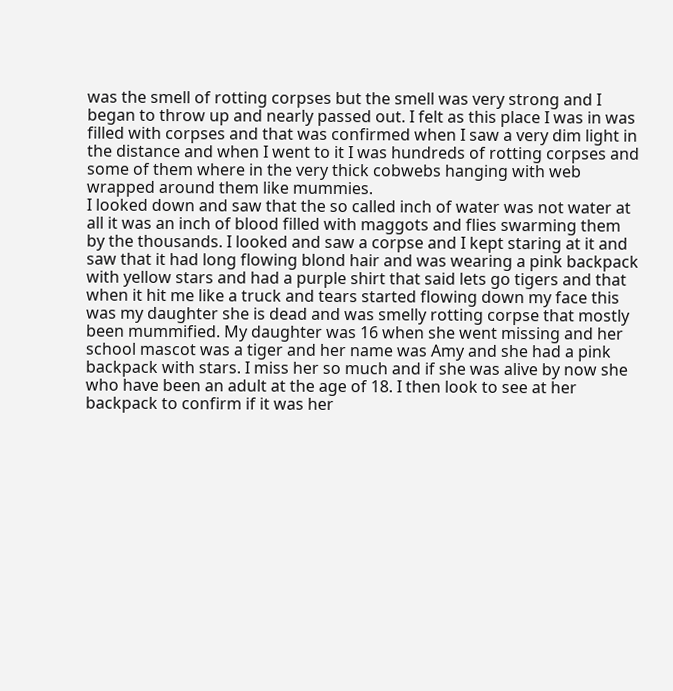was the smell of rotting corpses but the smell was very strong and I began to throw up and nearly passed out. I felt as this place I was in was filled with corpses and that was confirmed when I saw a very dim light in the distance and when I went to it I was hundreds of rotting corpses and some of them where in the very thick cobwebs hanging with web wrapped around them like mummies.
I looked down and saw that the so called inch of water was not water at all it was an inch of blood filled with maggots and flies swarming them by the thousands. I looked and saw a corpse and I kept staring at it and saw that it had long flowing blond hair and was wearing a pink backpack with yellow stars and had a purple shirt that said lets go tigers and that when it hit me like a truck and tears started flowing down my face this was my daughter she is dead and was smelly rotting corpse that mostly been mummified. My daughter was 16 when she went missing and her school mascot was a tiger and her name was Amy and she had a pink backpack with stars. I miss her so much and if she was alive by now she who have been an adult at the age of 18. I then look to see at her backpack to confirm if it was her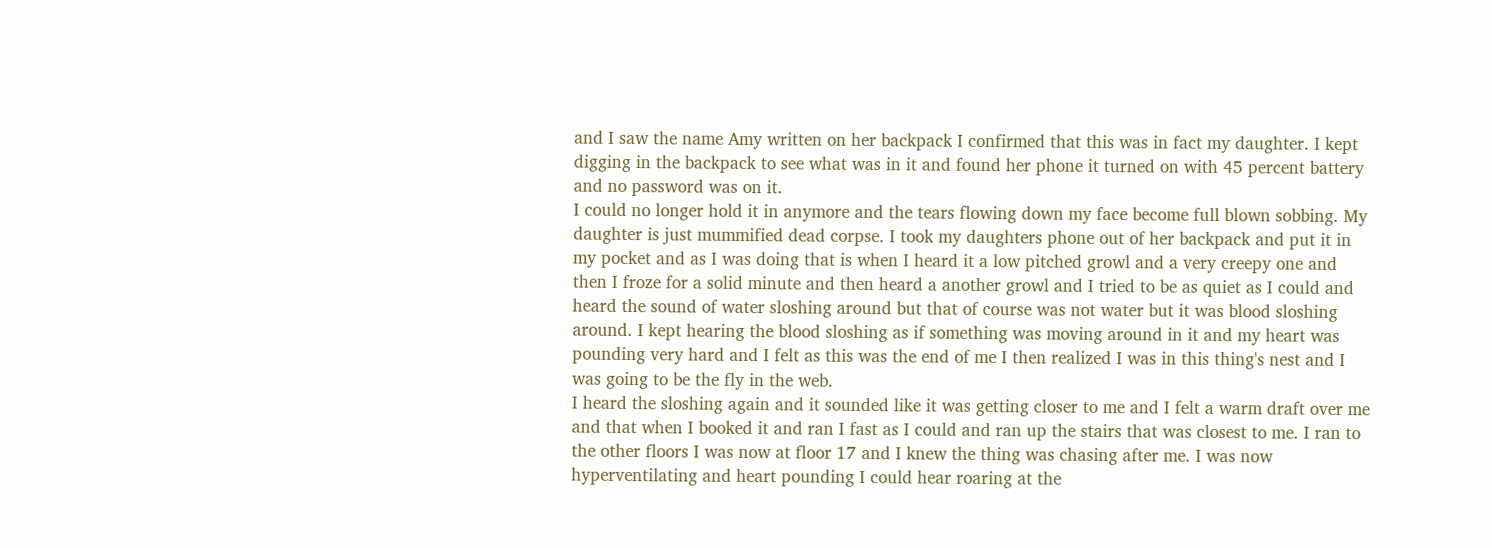and I saw the name Amy written on her backpack I confirmed that this was in fact my daughter. I kept digging in the backpack to see what was in it and found her phone it turned on with 45 percent battery and no password was on it.
I could no longer hold it in anymore and the tears flowing down my face become full blown sobbing. My daughter is just mummified dead corpse. I took my daughters phone out of her backpack and put it in my pocket and as I was doing that is when I heard it a low pitched growl and a very creepy one and then I froze for a solid minute and then heard a another growl and I tried to be as quiet as I could and heard the sound of water sloshing around but that of course was not water but it was blood sloshing around. I kept hearing the blood sloshing as if something was moving around in it and my heart was pounding very hard and I felt as this was the end of me I then realized I was in this thing's nest and I was going to be the fly in the web.
I heard the sloshing again and it sounded like it was getting closer to me and I felt a warm draft over me and that when I booked it and ran I fast as I could and ran up the stairs that was closest to me. I ran to the other floors I was now at floor 17 and I knew the thing was chasing after me. I was now hyperventilating and heart pounding I could hear roaring at the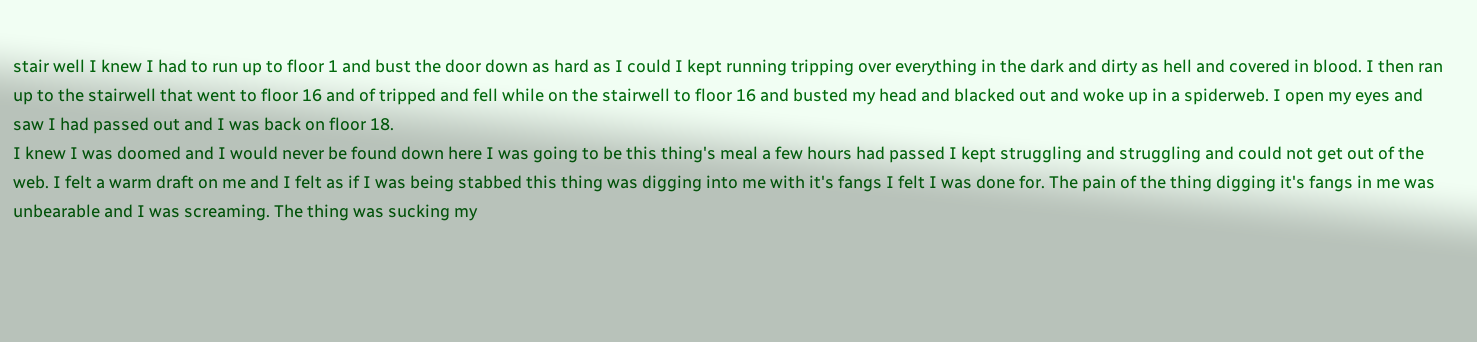stair well I knew I had to run up to floor 1 and bust the door down as hard as I could I kept running tripping over everything in the dark and dirty as hell and covered in blood. I then ran up to the stairwell that went to floor 16 and of tripped and fell while on the stairwell to floor 16 and busted my head and blacked out and woke up in a spiderweb. I open my eyes and saw I had passed out and I was back on floor 18.
I knew I was doomed and I would never be found down here I was going to be this thing's meal a few hours had passed I kept struggling and struggling and could not get out of the web. I felt a warm draft on me and I felt as if I was being stabbed this thing was digging into me with it's fangs I felt I was done for. The pain of the thing digging it's fangs in me was unbearable and I was screaming. The thing was sucking my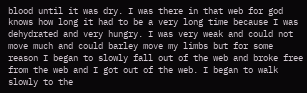blood until it was dry. I was there in that web for god knows how long it had to be a very long time because I was dehydrated and very hungry. I was very weak and could not move much and could barley move my limbs but for some reason I began to slowly fall out of the web and broke free from the web and I got out of the web. I began to walk slowly to the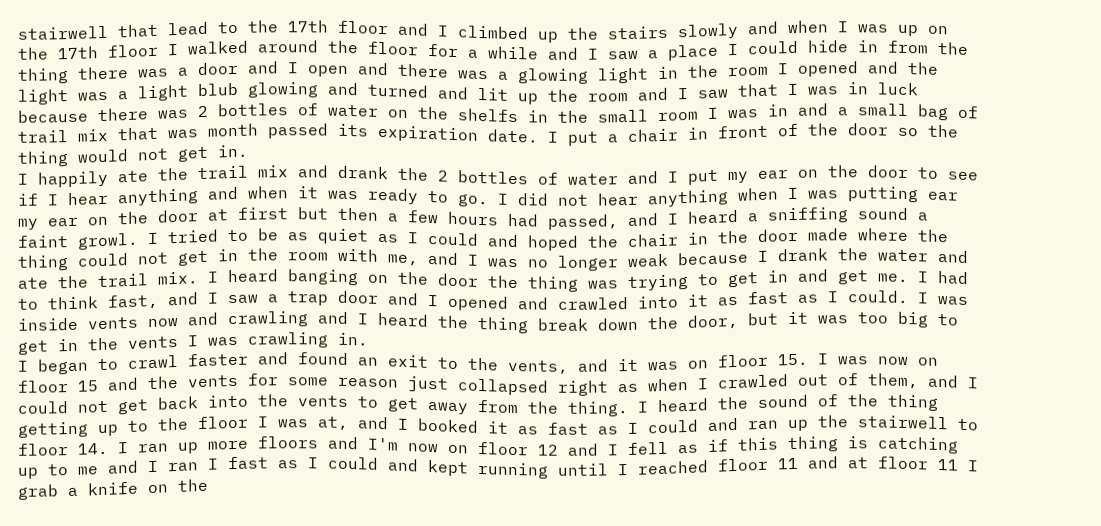stairwell that lead to the 17th floor and I climbed up the stairs slowly and when I was up on the 17th floor I walked around the floor for a while and I saw a place I could hide in from the thing there was a door and I open and there was a glowing light in the room I opened and the light was a light blub glowing and turned and lit up the room and I saw that I was in luck because there was 2 bottles of water on the shelfs in the small room I was in and a small bag of trail mix that was month passed its expiration date. I put a chair in front of the door so the thing would not get in.
I happily ate the trail mix and drank the 2 bottles of water and I put my ear on the door to see if I hear anything and when it was ready to go. I did not hear anything when I was putting ear my ear on the door at first but then a few hours had passed, and I heard a sniffing sound a faint growl. I tried to be as quiet as I could and hoped the chair in the door made where the thing could not get in the room with me, and I was no longer weak because I drank the water and ate the trail mix. I heard banging on the door the thing was trying to get in and get me. I had to think fast, and I saw a trap door and I opened and crawled into it as fast as I could. I was inside vents now and crawling and I heard the thing break down the door, but it was too big to get in the vents I was crawling in.
I began to crawl faster and found an exit to the vents, and it was on floor 15. I was now on floor 15 and the vents for some reason just collapsed right as when I crawled out of them, and I could not get back into the vents to get away from the thing. I heard the sound of the thing getting up to the floor I was at, and I booked it as fast as I could and ran up the stairwell to floor 14. I ran up more floors and I'm now on floor 12 and I fell as if this thing is catching up to me and I ran I fast as I could and kept running until I reached floor 11 and at floor 11 I grab a knife on the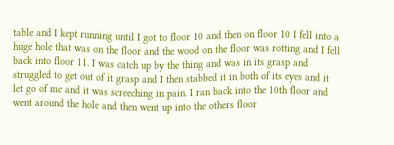table and I kept running until I got to floor 10 and then on floor 10 I fell into a huge hole that was on the floor and the wood on the floor was rotting and I fell back into floor 11. I was catch up by the thing and was in its grasp and struggled to get out of it grasp and I then stabbed it in both of its eyes and it let go of me and it was screeching in pain. I ran back into the 10th floor and went around the hole and then went up into the others floor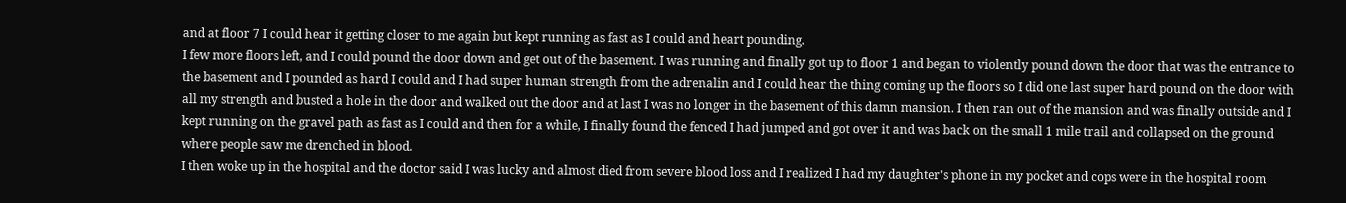and at floor 7 I could hear it getting closer to me again but kept running as fast as I could and heart pounding.
I few more floors left, and I could pound the door down and get out of the basement. I was running and finally got up to floor 1 and began to violently pound down the door that was the entrance to the basement and I pounded as hard I could and I had super human strength from the adrenalin and I could hear the thing coming up the floors so I did one last super hard pound on the door with all my strength and busted a hole in the door and walked out the door and at last I was no longer in the basement of this damn mansion. I then ran out of the mansion and was finally outside and I kept running on the gravel path as fast as I could and then for a while, I finally found the fenced I had jumped and got over it and was back on the small 1 mile trail and collapsed on the ground where people saw me drenched in blood.
I then woke up in the hospital and the doctor said I was lucky and almost died from severe blood loss and I realized I had my daughter's phone in my pocket and cops were in the hospital room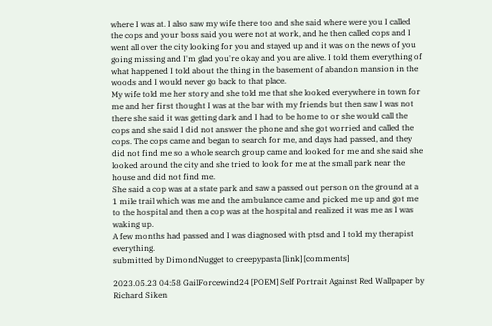where I was at. I also saw my wife there too and she said where were you I called the cops and your boss said you were not at work, and he then called cops and I went all over the city looking for you and stayed up and it was on the news of you going missing and I'm glad you're okay and you are alive. I told them everything of what happened I told about the thing in the basement of abandon mansion in the woods and I would never go back to that place.
My wife told me her story and she told me that she looked everywhere in town for me and her first thought I was at the bar with my friends but then saw I was not there she said it was getting dark and I had to be home to or she would call the cops and she said I did not answer the phone and she got worried and called the cops. The cops came and began to search for me, and days had passed, and they did not find me so a whole search group came and looked for me and she said she looked around the city and she tried to look for me at the small park near the house and did not find me.
She said a cop was at a state park and saw a passed out person on the ground at a 1 mile trail which was me and the ambulance came and picked me up and got me to the hospital and then a cop was at the hospital and realized it was me as I was waking up.
A few months had passed and I was diagnosed with ptsd and I told my therapist everything.
submitted by DimondNugget to creepypasta [link] [comments]

2023.05.23 04:58 GailForcewind24 [POEM] Self Portrait Against Red Wallpaper by Richard Siken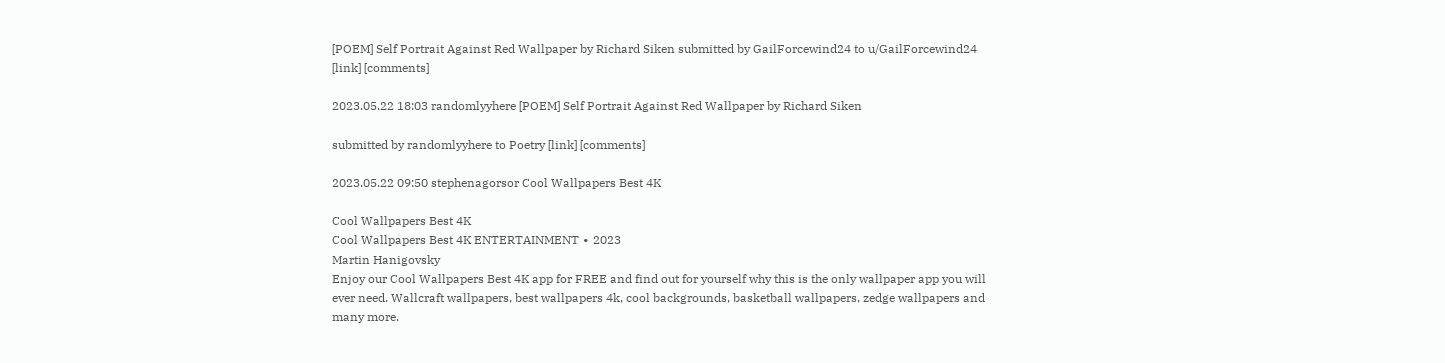[POEM] Self Portrait Against Red Wallpaper by Richard Siken submitted by GailForcewind24 to u/GailForcewind24 [link] [comments]

2023.05.22 18:03 randomlyyhere [POEM] Self Portrait Against Red Wallpaper by Richard Siken

submitted by randomlyyhere to Poetry [link] [comments]

2023.05.22 09:50 stephenagorsor Cool Wallpapers Best 4K

Cool Wallpapers Best 4K
Cool Wallpapers Best 4K ENTERTAINMENT ∙ 2023
Martin Hanigovsky
Enjoy our Cool Wallpapers Best 4K app for FREE and find out for yourself why this is the only wallpaper app you will ever need. Wallcraft wallpapers, best wallpapers 4k, cool backgrounds, basketball wallpapers, zedge wallpapers and many more.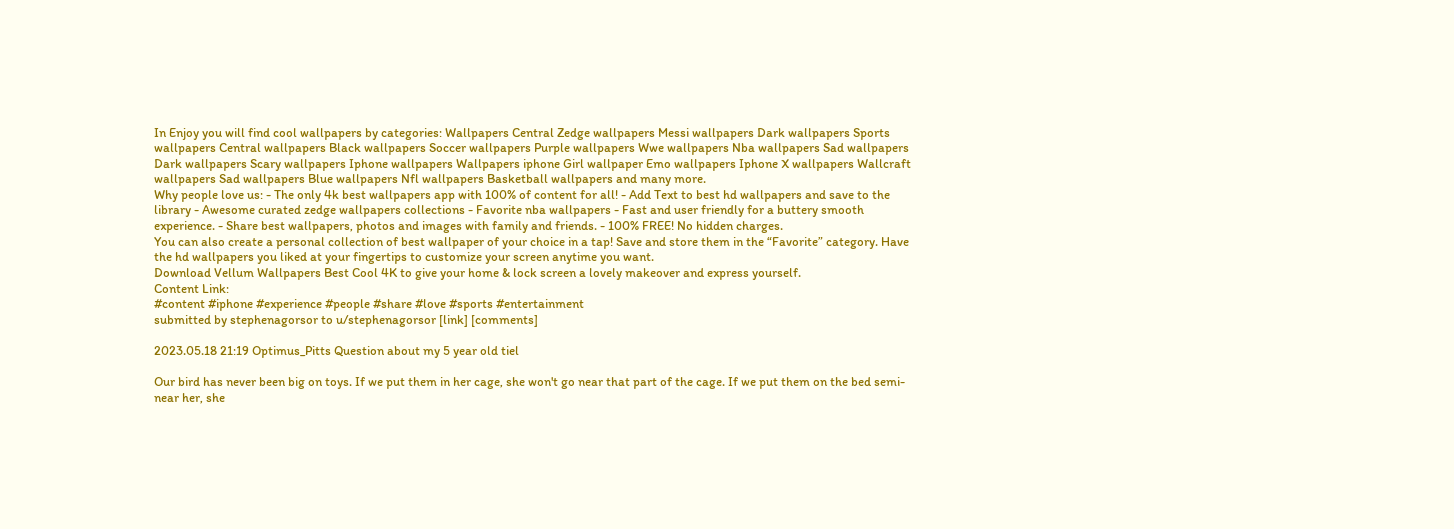In Enjoy you will find cool wallpapers by categories: Wallpapers Central Zedge wallpapers Messi wallpapers Dark wallpapers Sports wallpapers Central wallpapers Black wallpapers Soccer wallpapers Purple wallpapers Wwe wallpapers Nba wallpapers Sad wallpapers Dark wallpapers Scary wallpapers Iphone wallpapers Wallpapers iphone Girl wallpaper Emo wallpapers Iphone X wallpapers Wallcraft wallpapers Sad wallpapers Blue wallpapers Nfl wallpapers Basketball wallpapers and many more.
Why people love us: - The only 4k best wallpapers app with 100% of content for all! - Add Text to best hd wallpapers and save to the library - Awesome curated zedge wallpapers collections - Favorite nba wallpapers - Fast and user friendly for a buttery smooth experience. - Share best wallpapers, photos and images with family and friends. - 100% FREE! No hidden charges.
You can also create a personal collection of best wallpaper of your choice in a tap! Save and store them in the “Favorite” category. Have the hd wallpapers you liked at your fingertips to customize your screen anytime you want.
Download Vellum Wallpapers Best Cool 4K to give your home & lock screen a lovely makeover and express yourself.
Content Link:
#content #iphone #experience #people #share #love #sports #entertainment
submitted by stephenagorsor to u/stephenagorsor [link] [comments]

2023.05.18 21:19 Optimus_Pitts Question about my 5 year old tiel

Our bird has never been big on toys. If we put them in her cage, she won't go near that part of the cage. If we put them on the bed semi-near her, she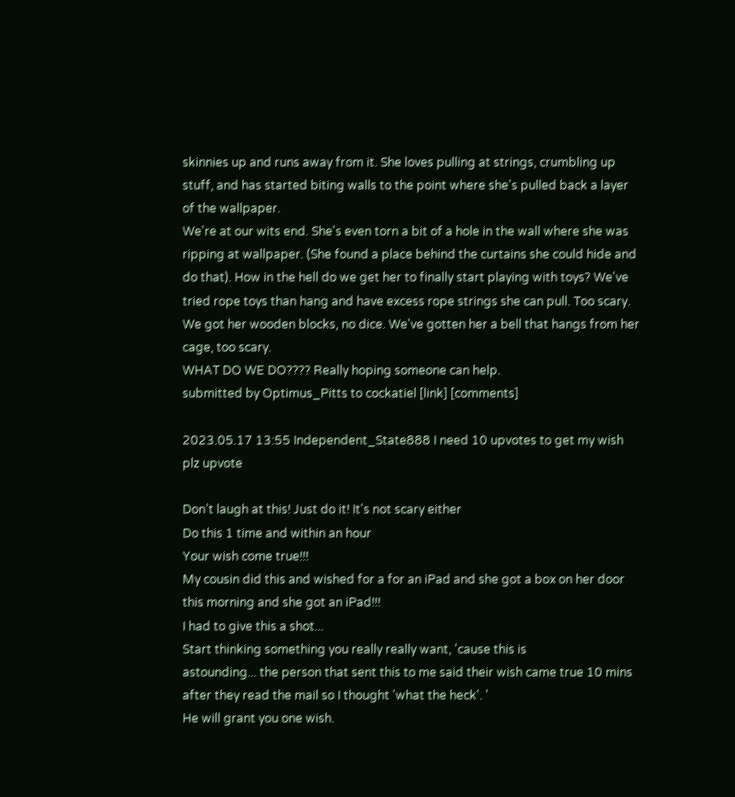skinnies up and runs away from it. She loves pulling at strings, crumbling up stuff, and has started biting walls to the point where she's pulled back a layer of the wallpaper.
We're at our wits end. She's even torn a bit of a hole in the wall where she was ripping at wallpaper. (She found a place behind the curtains she could hide and do that). How in the hell do we get her to finally start playing with toys? We've tried rope toys than hang and have excess rope strings she can pull. Too scary. We got her wooden blocks, no dice. We've gotten her a bell that hangs from her cage, too scary.
WHAT DO WE DO???? Really hoping someone can help.
submitted by Optimus_Pitts to cockatiel [link] [comments]

2023.05.17 13:55 Independent_State888 I need 10 upvotes to get my wish plz upvote

Don’t laugh at this! Just do it! It's not scary either
Do this 1 time and within an hour
Your wish come true!!!
My cousin did this and wished for a for an iPad and she got a box on her door this morning and she got an iPad!!!
I had to give this a shot...
Start thinking something you really really want, 'cause this is
astounding... the person that sent this to me said their wish came true 10 mins after they read the mail so I thought 'what the heck'. '
He will grant you one wish.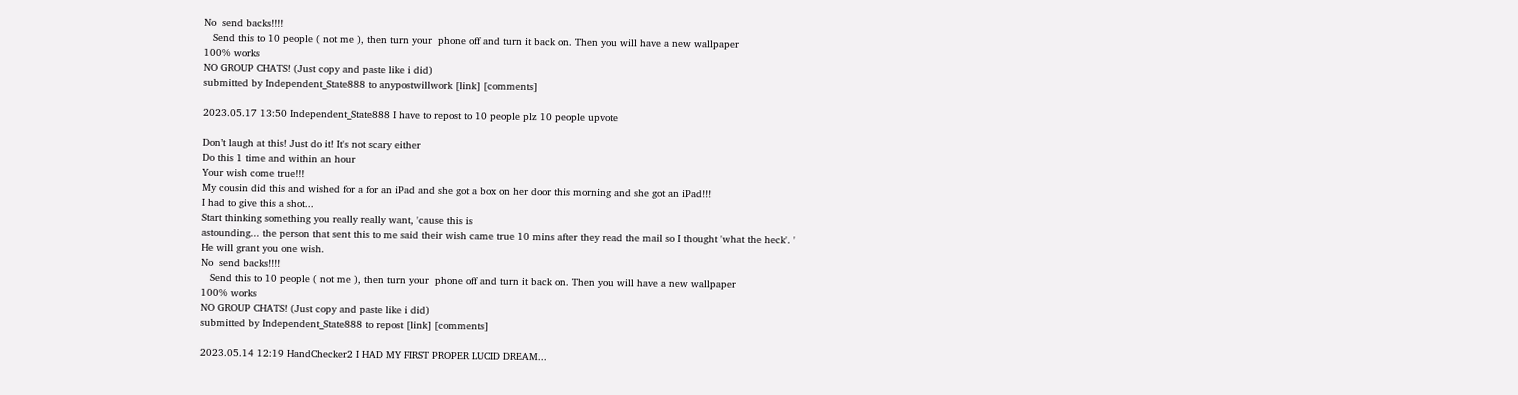No  send backs!!!!
   Send this to 10 people ( not me ), then turn your  phone off and turn it back on. Then you will have a new wallpaper
100% works
NO GROUP CHATS! (Just copy and paste like i did)
submitted by Independent_State888 to anypostwillwork [link] [comments]

2023.05.17 13:50 Independent_State888 I have to repost to 10 people plz 10 people upvote

Don’t laugh at this! Just do it! It's not scary either
Do this 1 time and within an hour
Your wish come true!!!
My cousin did this and wished for a for an iPad and she got a box on her door this morning and she got an iPad!!!
I had to give this a shot...
Start thinking something you really really want, 'cause this is
astounding... the person that sent this to me said their wish came true 10 mins after they read the mail so I thought 'what the heck'. '
He will grant you one wish.
No  send backs!!!!
   Send this to 10 people ( not me ), then turn your  phone off and turn it back on. Then you will have a new wallpaper
100% works
NO GROUP CHATS! (Just copy and paste like i did)
submitted by Independent_State888 to repost [link] [comments]

2023.05.14 12:19 HandChecker2 I HAD MY FIRST PROPER LUCID DREAM...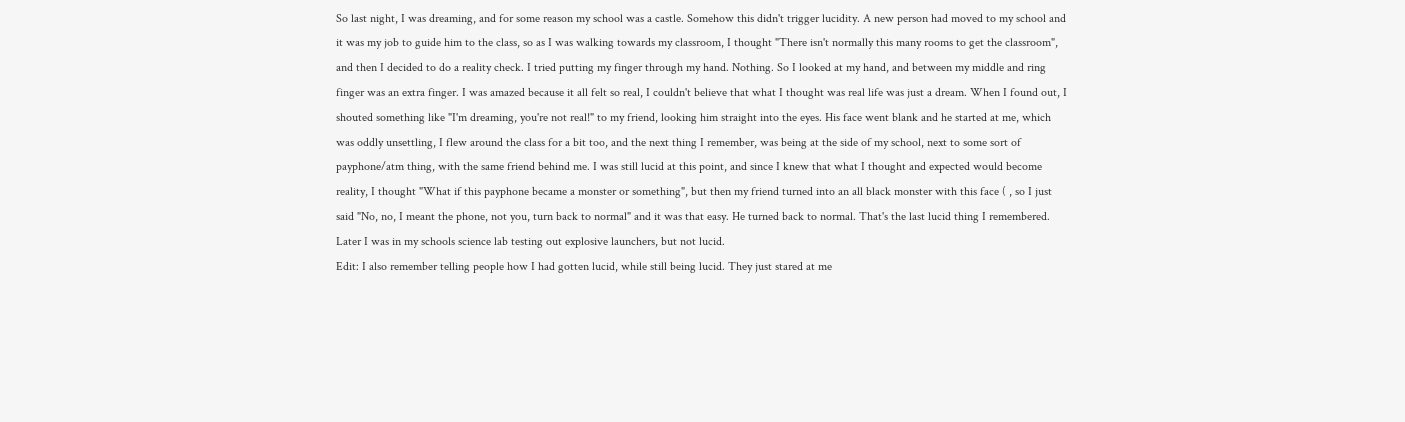So last night, I was dreaming, and for some reason my school was a castle. Somehow this didn't trigger lucidity. A new person had moved to my school and it was my job to guide him to the class, so as I was walking towards my classroom, I thought "There isn't normally this many rooms to get the classroom", and then I decided to do a reality check. I tried putting my finger through my hand. Nothing. So I looked at my hand, and between my middle and ring finger was an extra finger. I was amazed because it all felt so real, I couldn't believe that what I thought was real life was just a dream. When I found out, I shouted something like "I'm dreaming, you're not real!" to my friend, looking him straight into the eyes. His face went blank and he started at me, which was oddly unsettling, I flew around the class for a bit too, and the next thing I remember, was being at the side of my school, next to some sort of payphone/atm thing, with the same friend behind me. I was still lucid at this point, and since I knew that what I thought and expected would become reality, I thought "What if this payphone became a monster or something", but then my friend turned into an all black monster with this face ( , so I just said "No, no, I meant the phone, not you, turn back to normal" and it was that easy. He turned back to normal. That's the last lucid thing I remembered. Later I was in my schools science lab testing out explosive launchers, but not lucid.
Edit: I also remember telling people how I had gotten lucid, while still being lucid. They just stared at me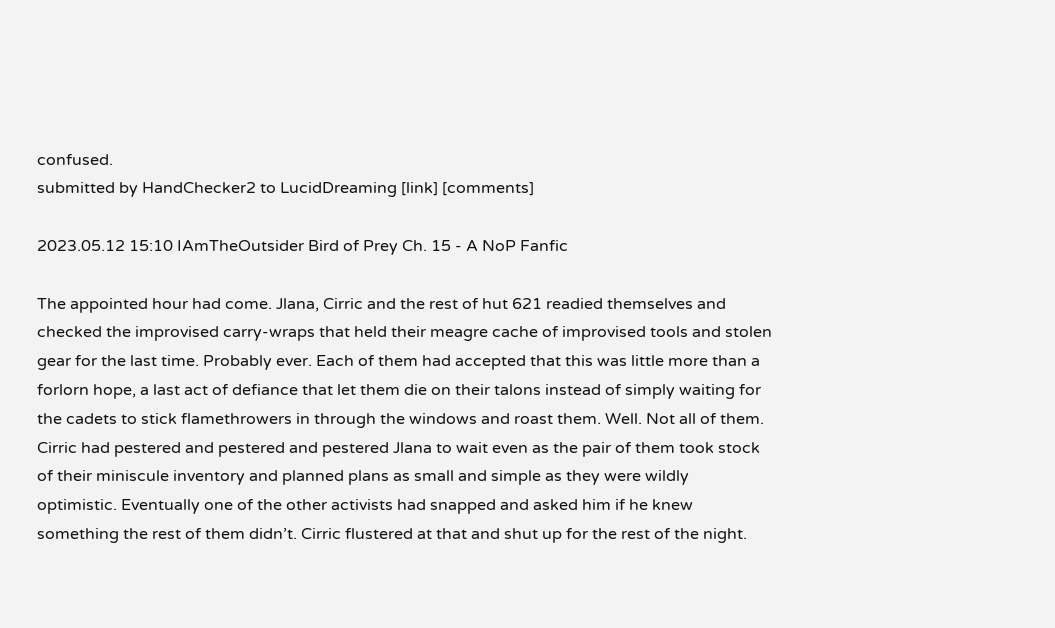confused.
submitted by HandChecker2 to LucidDreaming [link] [comments]

2023.05.12 15:10 IAmTheOutsider Bird of Prey Ch. 15 - A NoP Fanfic

The appointed hour had come. Jlana, Cirric and the rest of hut 621 readied themselves and checked the improvised carry-wraps that held their meagre cache of improvised tools and stolen gear for the last time. Probably ever. Each of them had accepted that this was little more than a forlorn hope, a last act of defiance that let them die on their talons instead of simply waiting for the cadets to stick flamethrowers in through the windows and roast them. Well. Not all of them.
Cirric had pestered and pestered and pestered Jlana to wait even as the pair of them took stock of their miniscule inventory and planned plans as small and simple as they were wildly optimistic. Eventually one of the other activists had snapped and asked him if he knew something the rest of them didn’t. Cirric flustered at that and shut up for the rest of the night.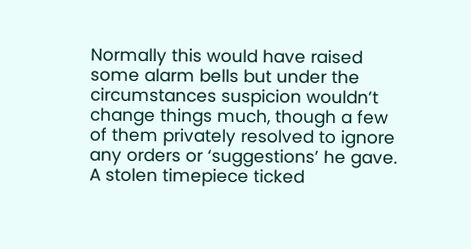Normally this would have raised some alarm bells but under the circumstances suspicion wouldn’t change things much, though a few of them privately resolved to ignore any orders or ‘suggestions’ he gave.
A stolen timepiece ticked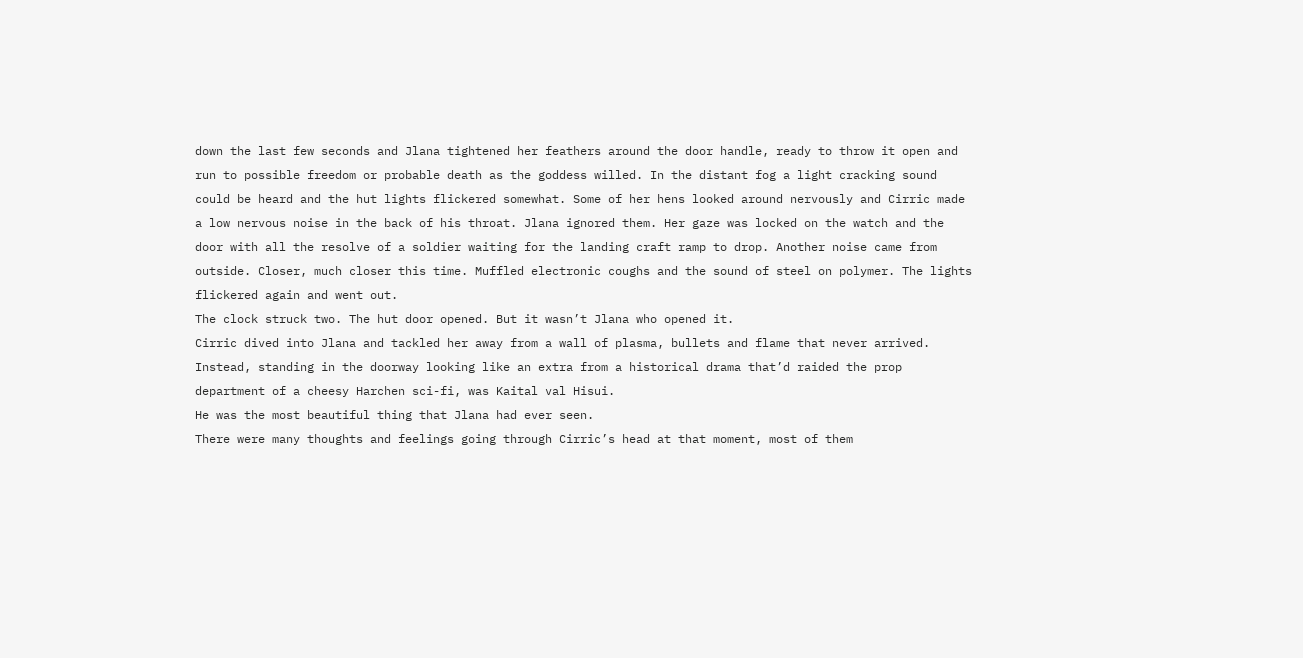down the last few seconds and Jlana tightened her feathers around the door handle, ready to throw it open and run to possible freedom or probable death as the goddess willed. In the distant fog a light cracking sound could be heard and the hut lights flickered somewhat. Some of her hens looked around nervously and Cirric made a low nervous noise in the back of his throat. Jlana ignored them. Her gaze was locked on the watch and the door with all the resolve of a soldier waiting for the landing craft ramp to drop. Another noise came from outside. Closer, much closer this time. Muffled electronic coughs and the sound of steel on polymer. The lights flickered again and went out.
The clock struck two. The hut door opened. But it wasn’t Jlana who opened it.
Cirric dived into Jlana and tackled her away from a wall of plasma, bullets and flame that never arrived. Instead, standing in the doorway looking like an extra from a historical drama that’d raided the prop department of a cheesy Harchen sci-fi, was Kaital val Hisui.
He was the most beautiful thing that Jlana had ever seen.
There were many thoughts and feelings going through Cirric’s head at that moment, most of them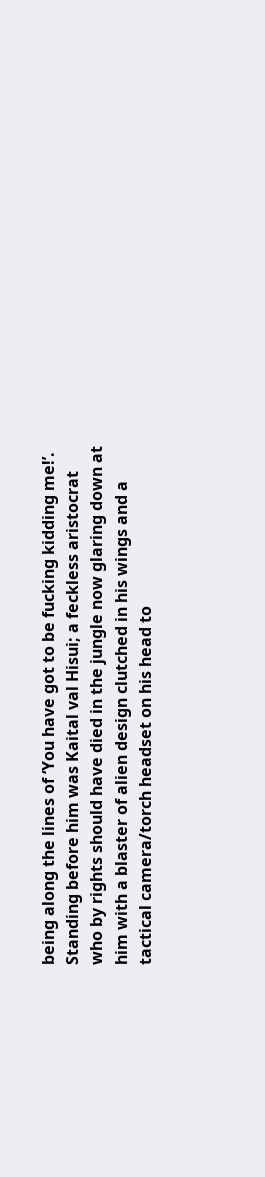being along the lines of ‘You have got to be fucking kidding me!’.
Standing before him was Kaital val Hisui; a feckless aristocrat who by rights should have died in the jungle now glaring down at him with a blaster of alien design clutched in his wings and a tactical camera/torch headset on his head to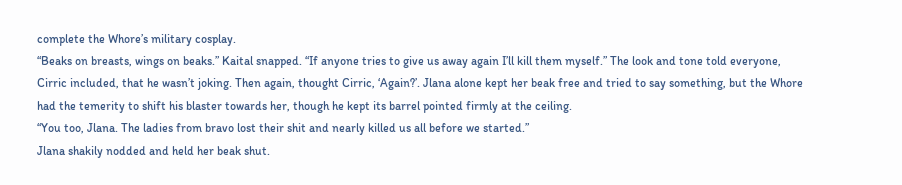complete the Whore’s military cosplay.
“Beaks on breasts, wings on beaks.” Kaital snapped. “If anyone tries to give us away again I’ll kill them myself.” The look and tone told everyone, Cirric included, that he wasn’t joking. Then again, thought Cirric, ‘Again?’. Jlana alone kept her beak free and tried to say something, but the Whore had the temerity to shift his blaster towards her, though he kept its barrel pointed firmly at the ceiling.
“You too, Jlana. The ladies from bravo lost their shit and nearly killed us all before we started.”
Jlana shakily nodded and held her beak shut.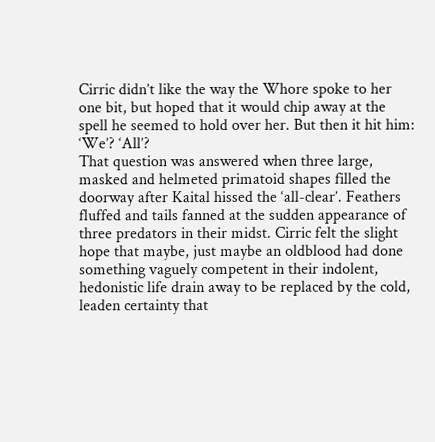Cirric didn’t like the way the Whore spoke to her one bit, but hoped that it would chip away at the spell he seemed to hold over her. But then it hit him: ‘We’? ‘All’?
That question was answered when three large, masked and helmeted primatoid shapes filled the doorway after Kaital hissed the ‘all-clear’. Feathers fluffed and tails fanned at the sudden appearance of three predators in their midst. Cirric felt the slight hope that maybe, just maybe an oldblood had done something vaguely competent in their indolent, hedonistic life drain away to be replaced by the cold, leaden certainty that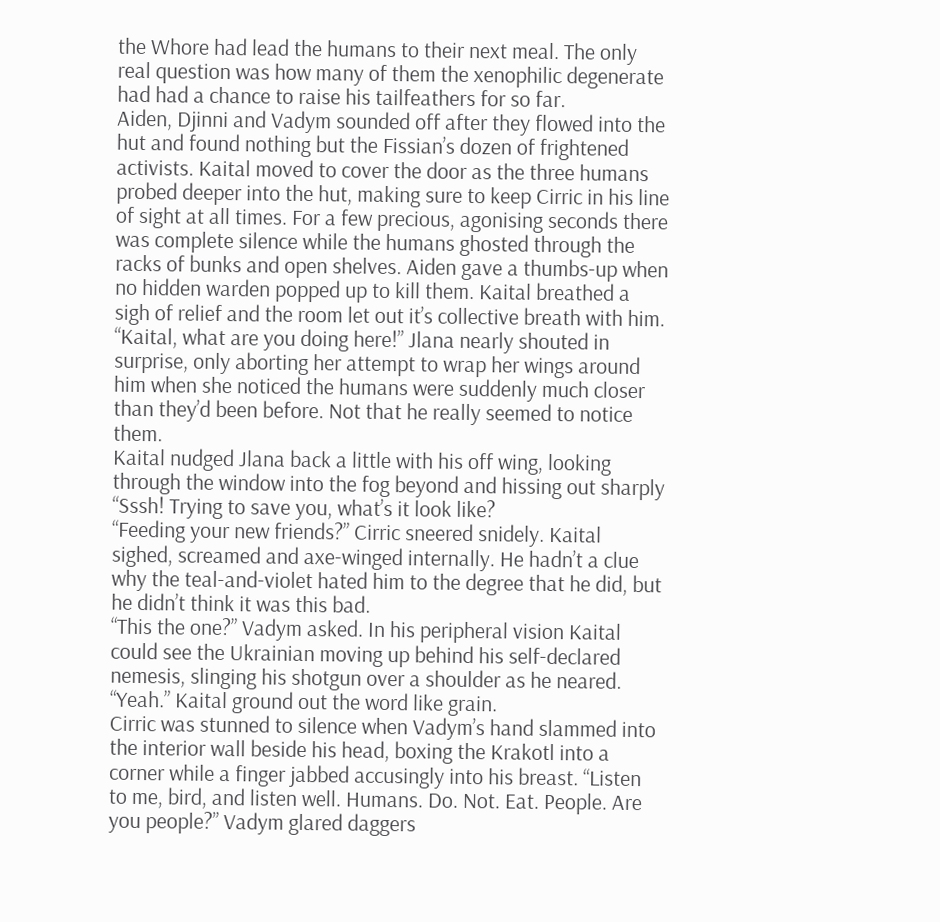the Whore had lead the humans to their next meal. The only real question was how many of them the xenophilic degenerate had had a chance to raise his tailfeathers for so far.
Aiden, Djinni and Vadym sounded off after they flowed into the hut and found nothing but the Fissian’s dozen of frightened activists. Kaital moved to cover the door as the three humans probed deeper into the hut, making sure to keep Cirric in his line of sight at all times. For a few precious, agonising seconds there was complete silence while the humans ghosted through the racks of bunks and open shelves. Aiden gave a thumbs-up when no hidden warden popped up to kill them. Kaital breathed a sigh of relief and the room let out it’s collective breath with him.
“Kaital, what are you doing here!” Jlana nearly shouted in surprise, only aborting her attempt to wrap her wings around him when she noticed the humans were suddenly much closer than they’d been before. Not that he really seemed to notice them.
Kaital nudged Jlana back a little with his off wing, looking through the window into the fog beyond and hissing out sharply “Sssh! Trying to save you, what’s it look like?
“Feeding your new friends?” Cirric sneered snidely. Kaital sighed, screamed and axe-winged internally. He hadn’t a clue why the teal-and-violet hated him to the degree that he did, but he didn’t think it was this bad.
“This the one?” Vadym asked. In his peripheral vision Kaital could see the Ukrainian moving up behind his self-declared nemesis, slinging his shotgun over a shoulder as he neared.
“Yeah.” Kaital ground out the word like grain.
Cirric was stunned to silence when Vadym’s hand slammed into the interior wall beside his head, boxing the Krakotl into a corner while a finger jabbed accusingly into his breast. “Listen to me, bird, and listen well. Humans. Do. Not. Eat. People. Are you people?” Vadym glared daggers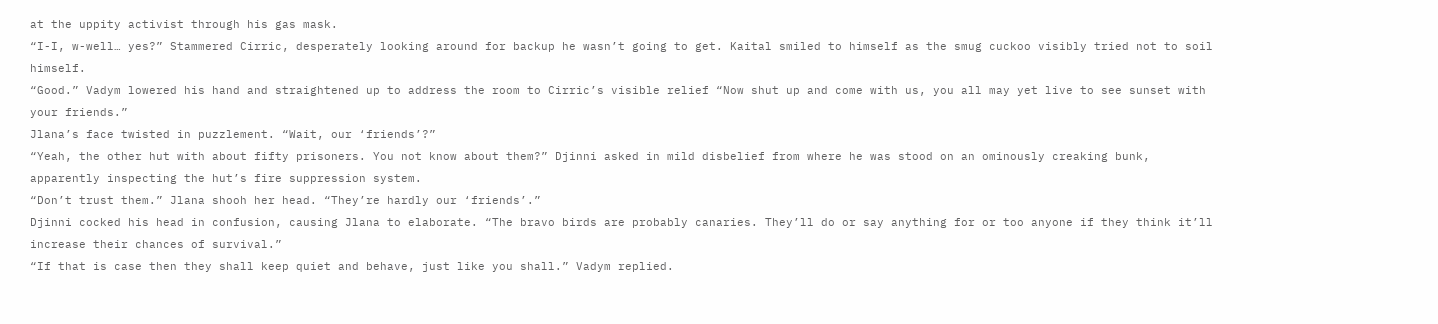at the uppity activist through his gas mask.
“I-I, w-well… yes?” Stammered Cirric, desperately looking around for backup he wasn’t going to get. Kaital smiled to himself as the smug cuckoo visibly tried not to soil himself.
“Good.” Vadym lowered his hand and straightened up to address the room to Cirric’s visible relief “Now shut up and come with us, you all may yet live to see sunset with your friends.”
Jlana’s face twisted in puzzlement. “Wait, our ‘friends’?”
“Yeah, the other hut with about fifty prisoners. You not know about them?” Djinni asked in mild disbelief from where he was stood on an ominously creaking bunk, apparently inspecting the hut’s fire suppression system.
“Don’t trust them.” Jlana shooh her head. “They’re hardly our ‘friends’.”
Djinni cocked his head in confusion, causing Jlana to elaborate. “The bravo birds are probably canaries. They’ll do or say anything for or too anyone if they think it’ll increase their chances of survival.”
“If that is case then they shall keep quiet and behave, just like you shall.” Vadym replied.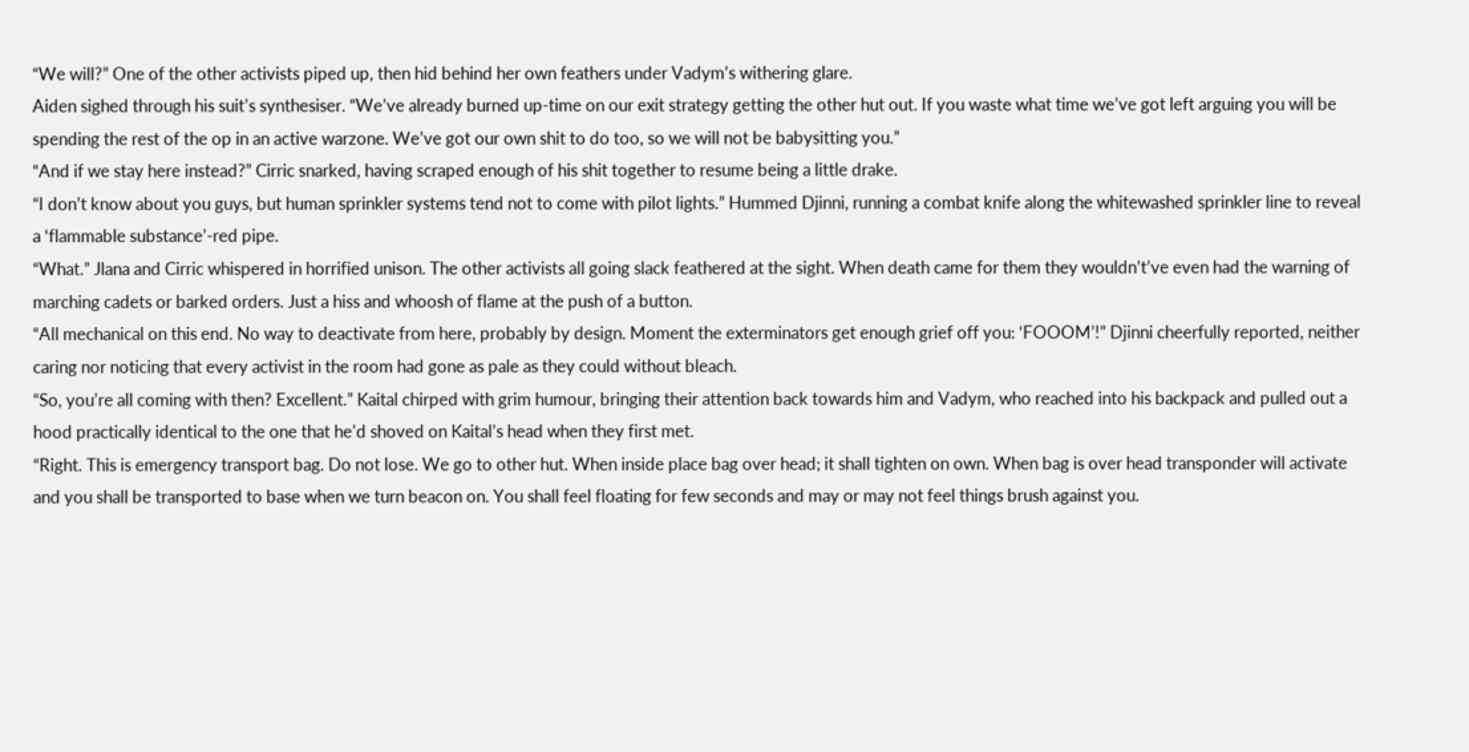“We will?” One of the other activists piped up, then hid behind her own feathers under Vadym’s withering glare.
Aiden sighed through his suit’s synthesiser. “We’ve already burned up-time on our exit strategy getting the other hut out. If you waste what time we’ve got left arguing you will be spending the rest of the op in an active warzone. We’ve got our own shit to do too, so we will not be babysitting you.”
“And if we stay here instead?” Cirric snarked, having scraped enough of his shit together to resume being a little drake.
“I don’t know about you guys, but human sprinkler systems tend not to come with pilot lights.” Hummed Djinni, running a combat knife along the whitewashed sprinkler line to reveal a ‘flammable substance’-red pipe.
“What.” Jlana and Cirric whispered in horrified unison. The other activists all going slack feathered at the sight. When death came for them they wouldn’t’ve even had the warning of marching cadets or barked orders. Just a hiss and whoosh of flame at the push of a button.
“All mechanical on this end. No way to deactivate from here, probably by design. Moment the exterminators get enough grief off you: ‘FOOOM’!” Djinni cheerfully reported, neither caring nor noticing that every activist in the room had gone as pale as they could without bleach.
“So, you’re all coming with then? Excellent.” Kaital chirped with grim humour, bringing their attention back towards him and Vadym, who reached into his backpack and pulled out a hood practically identical to the one that he’d shoved on Kaital’s head when they first met.
“Right. This is emergency transport bag. Do not lose. We go to other hut. When inside place bag over head; it shall tighten on own. When bag is over head transponder will activate and you shall be transported to base when we turn beacon on. You shall feel floating for few seconds and may or may not feel things brush against you.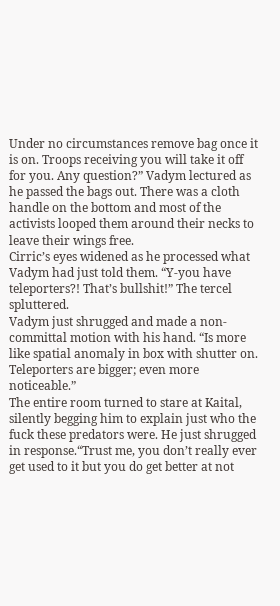Under no circumstances remove bag once it is on. Troops receiving you will take it off for you. Any question?” Vadym lectured as he passed the bags out. There was a cloth handle on the bottom and most of the activists looped them around their necks to leave their wings free.
Cirric’s eyes widened as he processed what Vadym had just told them. “Y-you have teleporters?! That’s bullshit!” The tercel spluttered.
Vadym just shrugged and made a non-committal motion with his hand. “Is more like spatial anomaly in box with shutter on. Teleporters are bigger; even more noticeable.”
The entire room turned to stare at Kaital, silently begging him to explain just who the fuck these predators were. He just shrugged in response.“Trust me, you don’t really ever get used to it but you do get better at not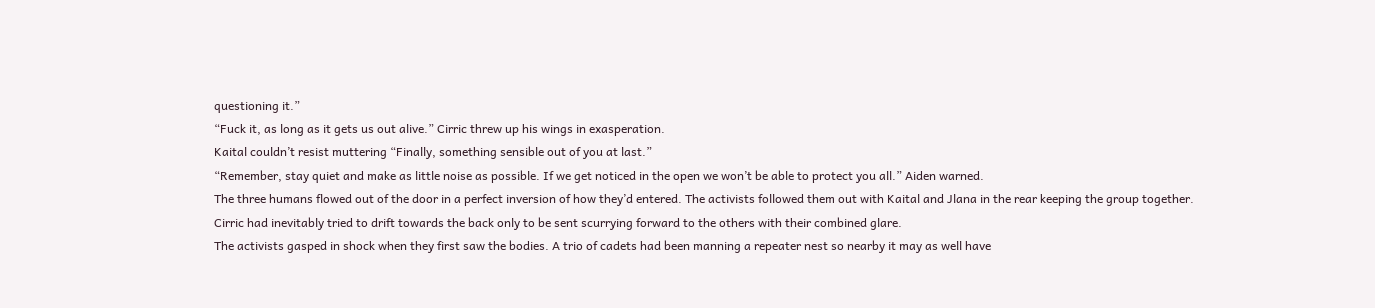questioning it.”
“Fuck it, as long as it gets us out alive.” Cirric threw up his wings in exasperation.
Kaital couldn’t resist muttering “Finally, something sensible out of you at last.”
“Remember, stay quiet and make as little noise as possible. If we get noticed in the open we won’t be able to protect you all.” Aiden warned.
The three humans flowed out of the door in a perfect inversion of how they’d entered. The activists followed them out with Kaital and Jlana in the rear keeping the group together. Cirric had inevitably tried to drift towards the back only to be sent scurrying forward to the others with their combined glare.
The activists gasped in shock when they first saw the bodies. A trio of cadets had been manning a repeater nest so nearby it may as well have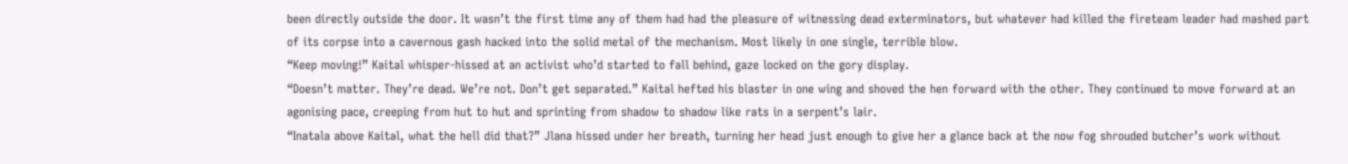been directly outside the door. It wasn’t the first time any of them had had the pleasure of witnessing dead exterminators, but whatever had killed the fireteam leader had mashed part of its corpse into a cavernous gash hacked into the solid metal of the mechanism. Most likely in one single, terrible blow.
“Keep moving!” Kaital whisper-hissed at an activist who’d started to fall behind, gaze locked on the gory display.
“Doesn’t matter. They’re dead. We’re not. Don’t get separated.” Kaital hefted his blaster in one wing and shoved the hen forward with the other. They continued to move forward at an agonising pace, creeping from hut to hut and sprinting from shadow to shadow like rats in a serpent’s lair.
“Inatala above Kaital, what the hell did that?” Jlana hissed under her breath, turning her head just enough to give her a glance back at the now fog shrouded butcher’s work without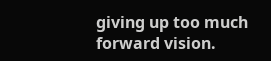giving up too much forward vision.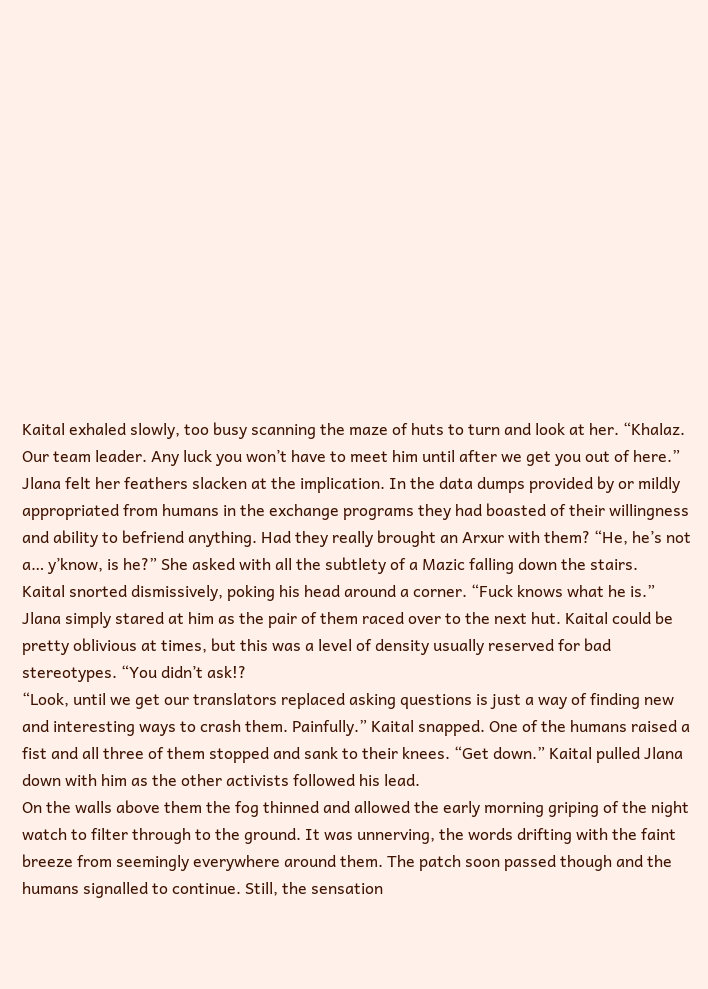Kaital exhaled slowly, too busy scanning the maze of huts to turn and look at her. “Khalaz. Our team leader. Any luck you won’t have to meet him until after we get you out of here.”
Jlana felt her feathers slacken at the implication. In the data dumps provided by or mildly appropriated from humans in the exchange programs they had boasted of their willingness and ability to befriend anything. Had they really brought an Arxur with them? “He, he’s not a… y’know, is he?” She asked with all the subtlety of a Mazic falling down the stairs.
Kaital snorted dismissively, poking his head around a corner. “Fuck knows what he is.”
Jlana simply stared at him as the pair of them raced over to the next hut. Kaital could be pretty oblivious at times, but this was a level of density usually reserved for bad stereotypes. “You didn’t ask!?
“Look, until we get our translators replaced asking questions is just a way of finding new and interesting ways to crash them. Painfully.” Kaital snapped. One of the humans raised a fist and all three of them stopped and sank to their knees. “Get down.” Kaital pulled Jlana down with him as the other activists followed his lead.
On the walls above them the fog thinned and allowed the early morning griping of the night watch to filter through to the ground. It was unnerving, the words drifting with the faint breeze from seemingly everywhere around them. The patch soon passed though and the humans signalled to continue. Still, the sensation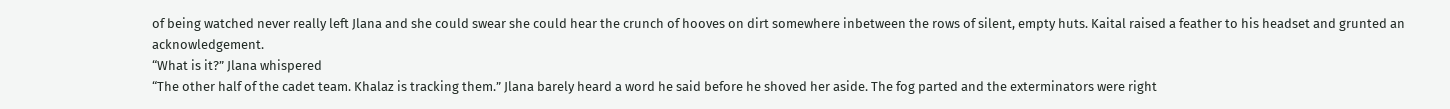of being watched never really left Jlana and she could swear she could hear the crunch of hooves on dirt somewhere inbetween the rows of silent, empty huts. Kaital raised a feather to his headset and grunted an acknowledgement.
“What is it?” Jlana whispered
“The other half of the cadet team. Khalaz is tracking them.” Jlana barely heard a word he said before he shoved her aside. The fog parted and the exterminators were right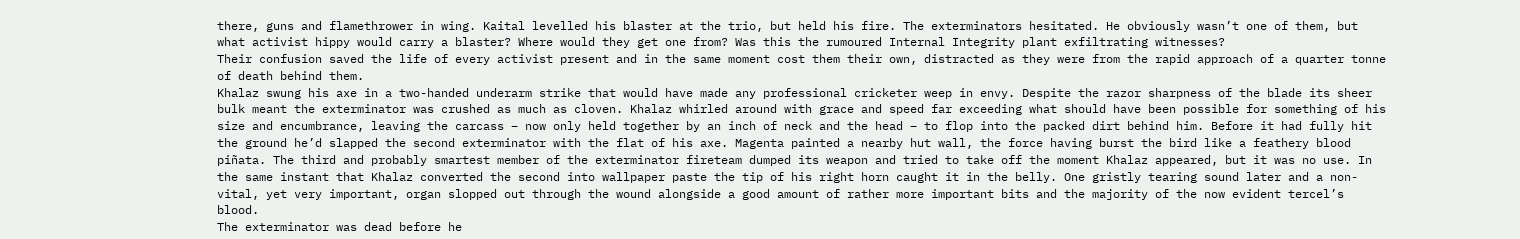there, guns and flamethrower in wing. Kaital levelled his blaster at the trio, but held his fire. The exterminators hesitated. He obviously wasn’t one of them, but what activist hippy would carry a blaster? Where would they get one from? Was this the rumoured Internal Integrity plant exfiltrating witnesses?
Their confusion saved the life of every activist present and in the same moment cost them their own, distracted as they were from the rapid approach of a quarter tonne of death behind them.
Khalaz swung his axe in a two-handed underarm strike that would have made any professional cricketer weep in envy. Despite the razor sharpness of the blade its sheer bulk meant the exterminator was crushed as much as cloven. Khalaz whirled around with grace and speed far exceeding what should have been possible for something of his size and encumbrance, leaving the carcass – now only held together by an inch of neck and the head – to flop into the packed dirt behind him. Before it had fully hit the ground he’d slapped the second exterminator with the flat of his axe. Magenta painted a nearby hut wall, the force having burst the bird like a feathery blood piñata. The third and probably smartest member of the exterminator fireteam dumped its weapon and tried to take off the moment Khalaz appeared, but it was no use. In the same instant that Khalaz converted the second into wallpaper paste the tip of his right horn caught it in the belly. One gristly tearing sound later and a non-vital, yet very important, organ slopped out through the wound alongside a good amount of rather more important bits and the majority of the now evident tercel’s blood.
The exterminator was dead before he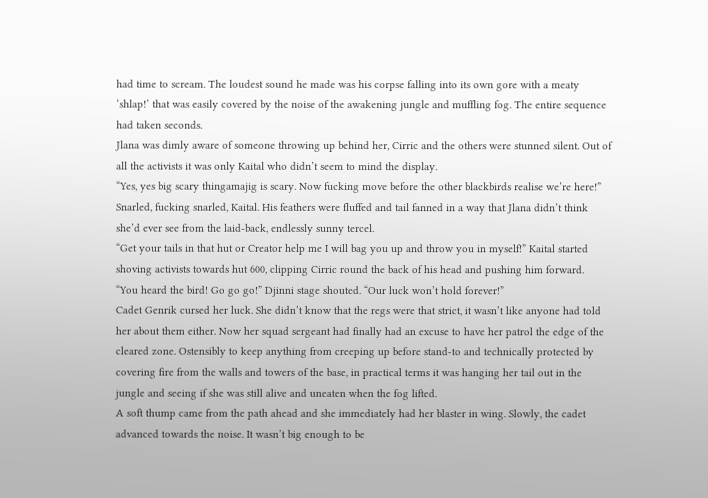had time to scream. The loudest sound he made was his corpse falling into its own gore with a meaty ‘shlap!’ that was easily covered by the noise of the awakening jungle and muffling fog. The entire sequence had taken seconds.
Jlana was dimly aware of someone throwing up behind her, Cirric and the others were stunned silent. Out of all the activists it was only Kaital who didn’t seem to mind the display.
“Yes, yes big scary thingamajig is scary. Now fucking move before the other blackbirds realise we’re here!” Snarled, fucking snarled, Kaital. His feathers were fluffed and tail fanned in a way that Jlana didn’t think she’d ever see from the laid-back, endlessly sunny tercel.
“Get your tails in that hut or Creator help me I will bag you up and throw you in myself!” Kaital started shoving activists towards hut 600, clipping Cirric round the back of his head and pushing him forward.
“You heard the bird! Go go go!” Djinni stage shouted. “Our luck won’t hold forever!”
Cadet Genrik cursed her luck. She didn’t know that the regs were that strict, it wasn’t like anyone had told her about them either. Now her squad sergeant had finally had an excuse to have her patrol the edge of the cleared zone. Ostensibly to keep anything from creeping up before stand-to and technically protected by covering fire from the walls and towers of the base, in practical terms it was hanging her tail out in the jungle and seeing if she was still alive and uneaten when the fog lifted.
A soft thump came from the path ahead and she immediately had her blaster in wing. Slowly, the cadet advanced towards the noise. It wasn’t big enough to be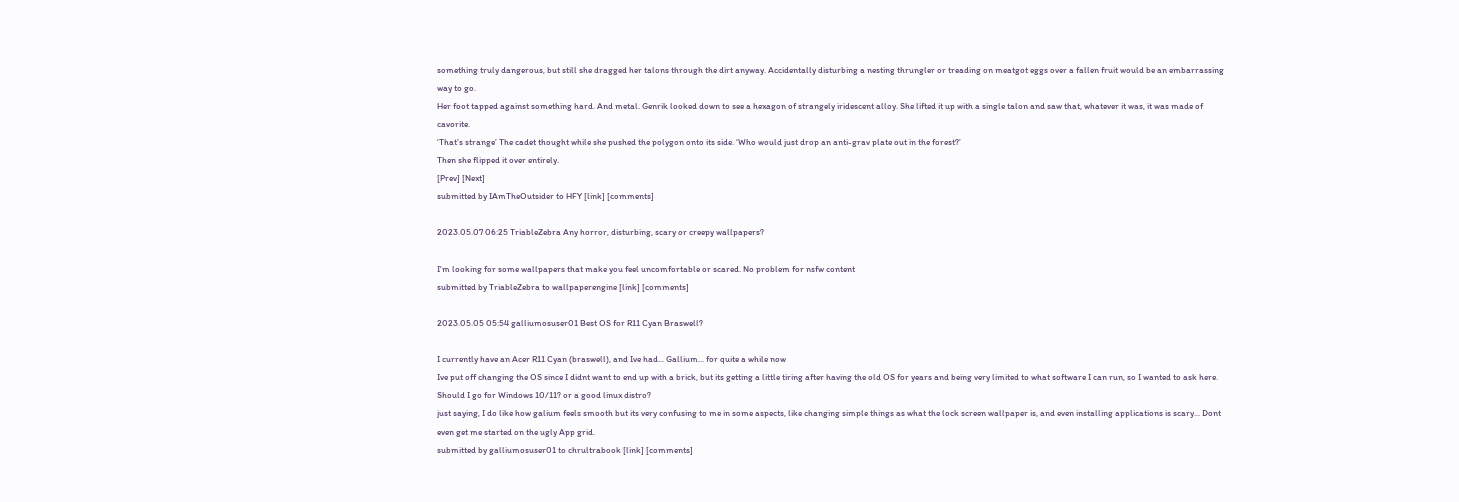something truly dangerous, but still she dragged her talons through the dirt anyway. Accidentally disturbing a nesting thrungler or treading on meatgot eggs over a fallen fruit would be an embarrassing way to go.
Her foot tapped against something hard. And metal. Genrik looked down to see a hexagon of strangely iridescent alloy. She lifted it up with a single talon and saw that, whatever it was, it was made of cavorite.
‘That’s strange’ The cadet thought while she pushed the polygon onto its side. ‘Who would just drop an anti-grav plate out in the forest?’
Then she flipped it over entirely.
[Prev] [Next]
submitted by IAmTheOutsider to HFY [link] [comments]

2023.05.07 06:25 TriableZebra Any horror, disturbing, scary or creepy wallpapers?

I'm looking for some wallpapers that make you feel uncomfortable or scared. No problem for nsfw content
submitted by TriableZebra to wallpaperengine [link] [comments]

2023.05.05 05:54 galliumosuser01 Best OS for R11 Cyan Braswell?

I currently have an Acer R11 Cyan (braswell), and Ive had... Gallium... for quite a while now
Ive put off changing the OS since I didnt want to end up with a brick, but its getting a little tiring after having the old OS for years and being very limited to what software I can run, so I wanted to ask here.
Should I go for Windows 10/11? or a good linux distro?
just saying, I do like how galium feels smooth but its very confusing to me in some aspects, like changing simple things as what the lock screen wallpaper is, and even installing applications is scary... Dont even get me started on the ugly App grid.
submitted by galliumosuser01 to chrultrabook [link] [comments]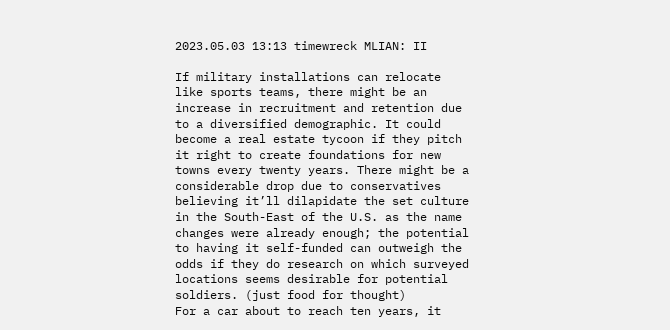2023.05.03 13:13 timewreck MLIAN: II

If military installations can relocate like sports teams, there might be an increase in recruitment and retention due to a diversified demographic. It could become a real estate tycoon if they pitch it right to create foundations for new towns every twenty years. There might be a considerable drop due to conservatives believing it’ll dilapidate the set culture in the South-East of the U.S. as the name changes were already enough; the potential to having it self-funded can outweigh the odds if they do research on which surveyed locations seems desirable for potential soldiers. (just food for thought)
For a car about to reach ten years, it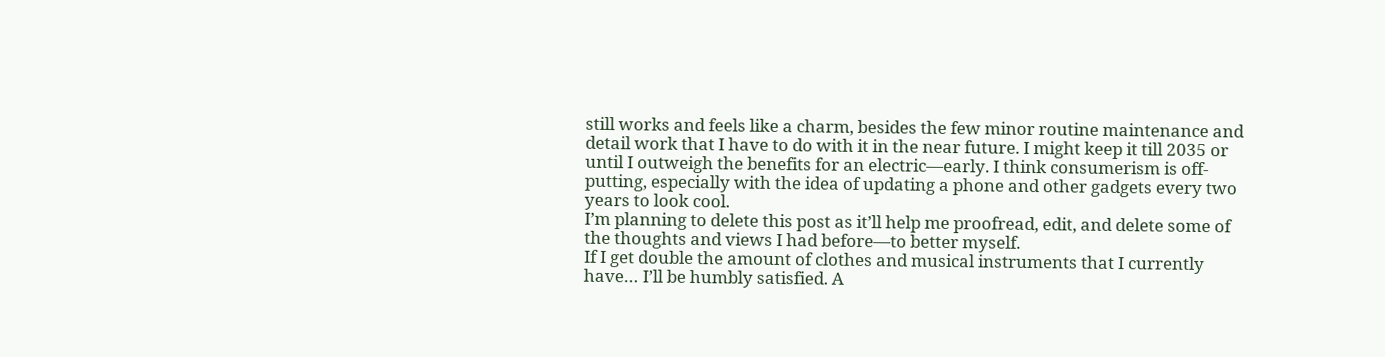still works and feels like a charm, besides the few minor routine maintenance and detail work that I have to do with it in the near future. I might keep it till 2035 or until I outweigh the benefits for an electric—early. I think consumerism is off-putting, especially with the idea of updating a phone and other gadgets every two years to look cool.
I’m planning to delete this post as it’ll help me proofread, edit, and delete some of the thoughts and views I had before—to better myself.
If I get double the amount of clothes and musical instruments that I currently have… I’ll be humbly satisfied. A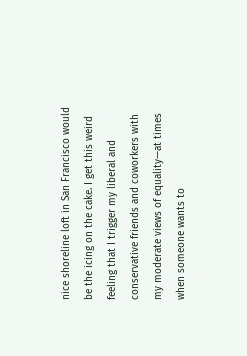nice shoreline loft in San Francisco would be the icing on the cake. I get this weird feeling that I trigger my liberal and conservative friends and coworkers with my moderate views of equality—at times when someone wants to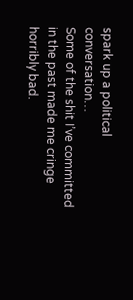spark up a political conversation…
Some of the shit I’ve committed in the past made me cringe horribly bad.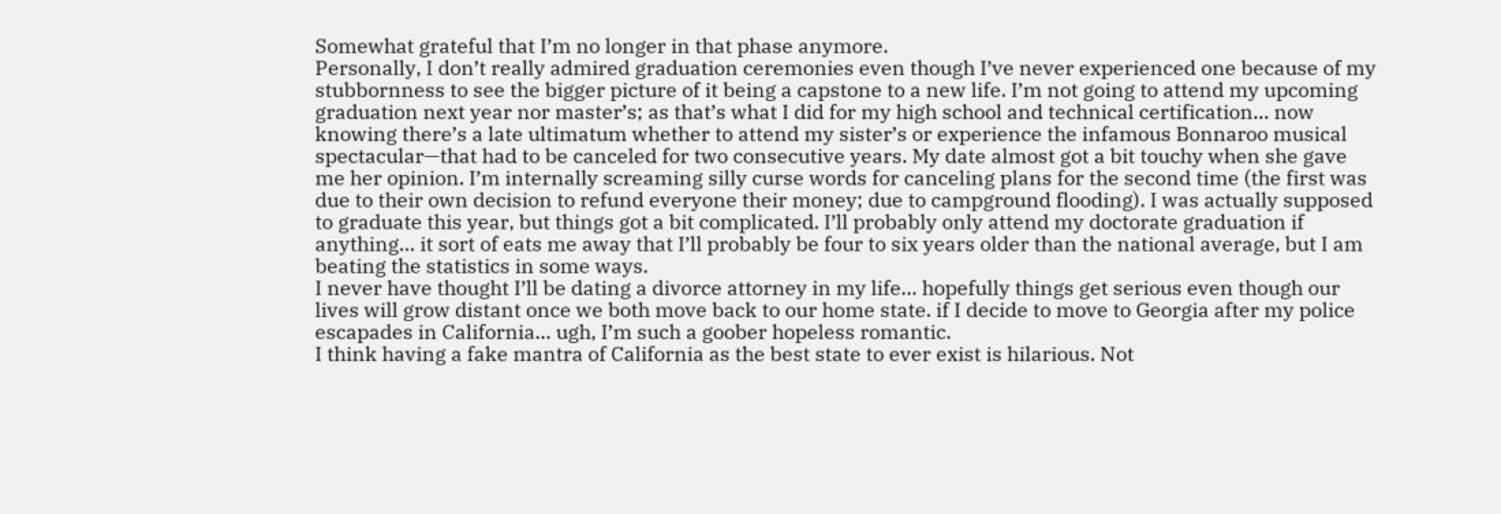Somewhat grateful that I’m no longer in that phase anymore.
Personally, I don’t really admired graduation ceremonies even though I’ve never experienced one because of my stubbornness to see the bigger picture of it being a capstone to a new life. I’m not going to attend my upcoming graduation next year nor master’s; as that’s what I did for my high school and technical certification… now knowing there’s a late ultimatum whether to attend my sister’s or experience the infamous Bonnaroo musical spectacular—that had to be canceled for two consecutive years. My date almost got a bit touchy when she gave me her opinion. I’m internally screaming silly curse words for canceling plans for the second time (the first was due to their own decision to refund everyone their money; due to campground flooding). I was actually supposed to graduate this year, but things got a bit complicated. I’ll probably only attend my doctorate graduation if anything… it sort of eats me away that I’ll probably be four to six years older than the national average, but I am beating the statistics in some ways.
I never have thought I’ll be dating a divorce attorney in my life… hopefully things get serious even though our lives will grow distant once we both move back to our home state. if I decide to move to Georgia after my police escapades in California… ugh, I’m such a goober hopeless romantic.
I think having a fake mantra of California as the best state to ever exist is hilarious. Not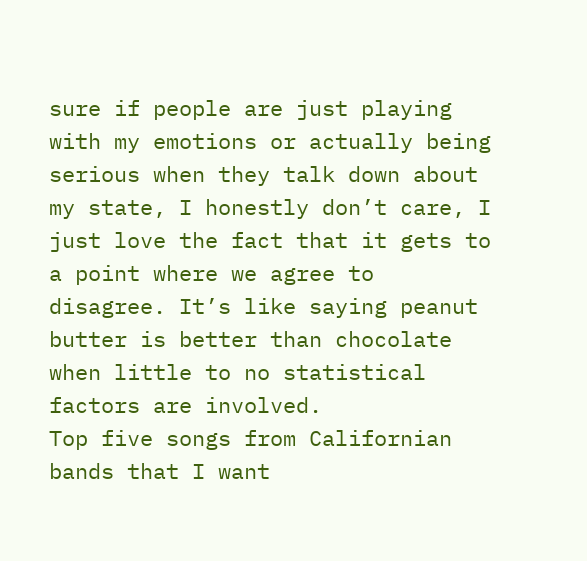sure if people are just playing with my emotions or actually being serious when they talk down about my state, I honestly don’t care, I just love the fact that it gets to a point where we agree to disagree. It’s like saying peanut butter is better than chocolate when little to no statistical factors are involved.
Top five songs from Californian bands that I want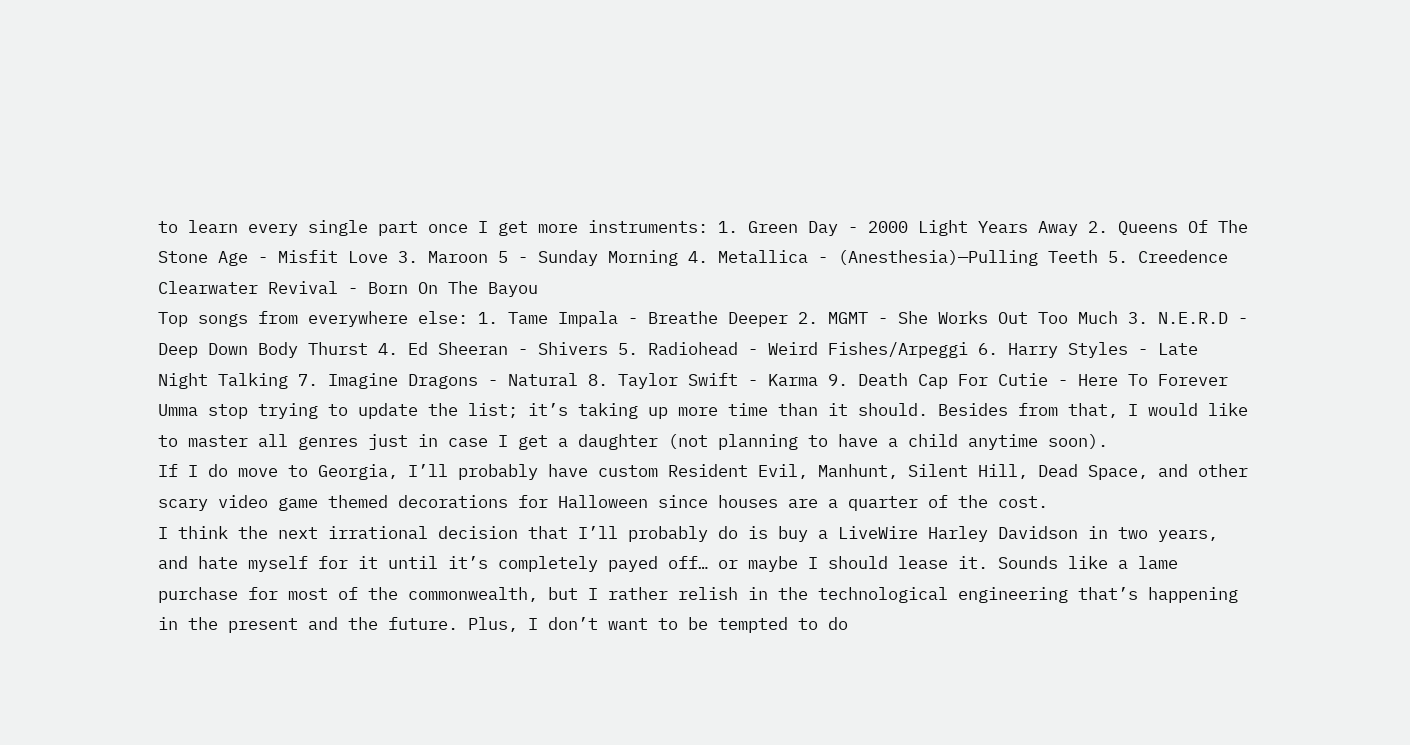to learn every single part once I get more instruments: 1. Green Day - 2000 Light Years Away 2. Queens Of The Stone Age - Misfit Love 3. Maroon 5 - Sunday Morning 4. Metallica - (Anesthesia)—Pulling Teeth 5. Creedence Clearwater Revival - Born On The Bayou
Top songs from everywhere else: 1. Tame Impala - Breathe Deeper 2. MGMT - She Works Out Too Much 3. N.E.R.D - Deep Down Body Thurst 4. Ed Sheeran - Shivers 5. Radiohead - Weird Fishes/Arpeggi 6. Harry Styles - Late Night Talking 7. Imagine Dragons - Natural 8. Taylor Swift - Karma 9. Death Cap For Cutie - Here To Forever
Umma stop trying to update the list; it’s taking up more time than it should. Besides from that, I would like to master all genres just in case I get a daughter (not planning to have a child anytime soon).
If I do move to Georgia, I’ll probably have custom Resident Evil, Manhunt, Silent Hill, Dead Space, and other scary video game themed decorations for Halloween since houses are a quarter of the cost.
I think the next irrational decision that I’ll probably do is buy a LiveWire Harley Davidson in two years, and hate myself for it until it’s completely payed off… or maybe I should lease it. Sounds like a lame purchase for most of the commonwealth, but I rather relish in the technological engineering that’s happening in the present and the future. Plus, I don’t want to be tempted to do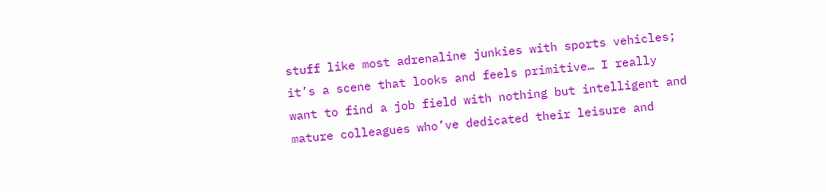stuff like most adrenaline junkies with sports vehicles; it’s a scene that looks and feels primitive… I really want to find a job field with nothing but intelligent and mature colleagues who’ve dedicated their leisure and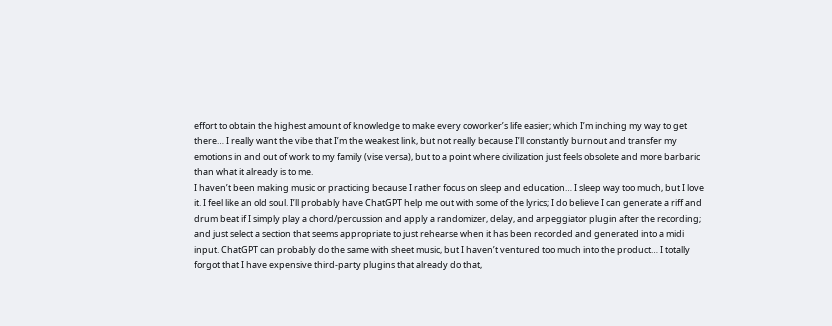effort to obtain the highest amount of knowledge to make every coworker’s life easier; which I’m inching my way to get there… I really want the vibe that I’m the weakest link, but not really because I’ll constantly burnout and transfer my emotions in and out of work to my family (vise versa), but to a point where civilization just feels obsolete and more barbaric than what it already is to me.
I haven’t been making music or practicing because I rather focus on sleep and education… I sleep way too much, but I love it. I feel like an old soul. I’ll probably have ChatGPT help me out with some of the lyrics; I do believe I can generate a riff and drum beat if I simply play a chord/percussion and apply a randomizer, delay, and arpeggiator plugin after the recording; and just select a section that seems appropriate to just rehearse when it has been recorded and generated into a midi input. ChatGPT can probably do the same with sheet music, but I haven’t ventured too much into the product… I totally forgot that I have expensive third-party plugins that already do that,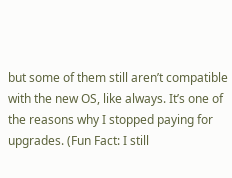but some of them still aren’t compatible with the new OS, like always. It’s one of the reasons why I stopped paying for upgrades. (Fun Fact: I still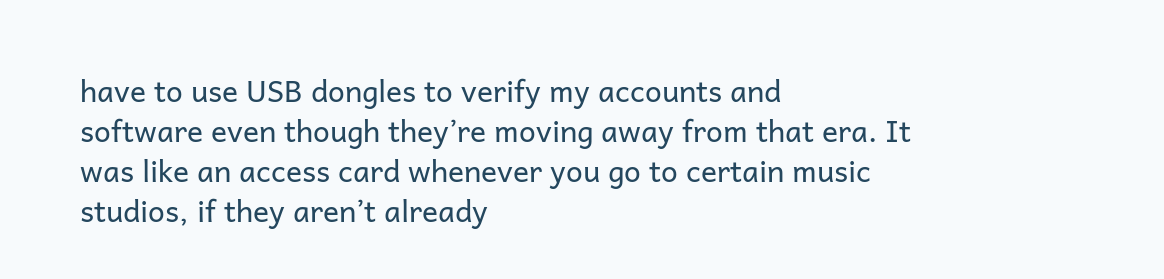have to use USB dongles to verify my accounts and software even though they’re moving away from that era. It was like an access card whenever you go to certain music studios, if they aren’t already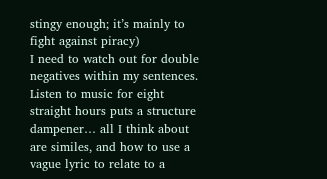stingy enough; it’s mainly to fight against piracy)
I need to watch out for double negatives within my sentences. Listen to music for eight straight hours puts a structure dampener… all I think about are similes, and how to use a vague lyric to relate to a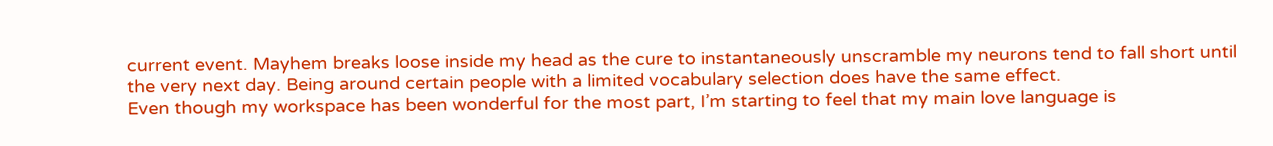current event. Mayhem breaks loose inside my head as the cure to instantaneously unscramble my neurons tend to fall short until the very next day. Being around certain people with a limited vocabulary selection does have the same effect.
Even though my workspace has been wonderful for the most part, I’m starting to feel that my main love language is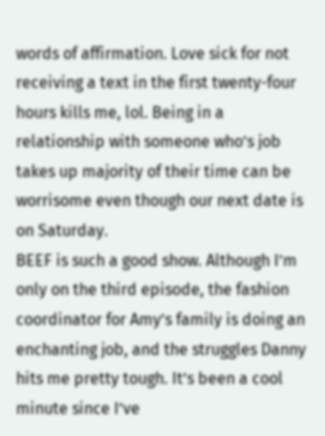words of affirmation. Love sick for not receiving a text in the first twenty-four hours kills me, lol. Being in a relationship with someone who’s job takes up majority of their time can be worrisome even though our next date is on Saturday.
BEEF is such a good show. Although I’m only on the third episode, the fashion coordinator for Amy’s family is doing an enchanting job, and the struggles Danny hits me pretty tough. It’s been a cool minute since I’ve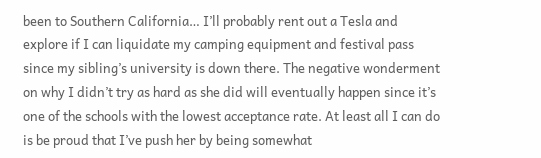been to Southern California… I’ll probably rent out a Tesla and explore if I can liquidate my camping equipment and festival pass since my sibling’s university is down there. The negative wonderment on why I didn’t try as hard as she did will eventually happen since it’s one of the schools with the lowest acceptance rate. At least all I can do is be proud that I’ve push her by being somewhat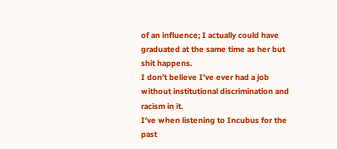of an influence; I actually could have graduated at the same time as her but shit happens.
I don’t believe I’ve ever had a job without institutional discrimination and racism in it.
I’ve when listening to Incubus for the past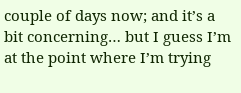couple of days now; and it’s a bit concerning… but I guess I’m at the point where I’m trying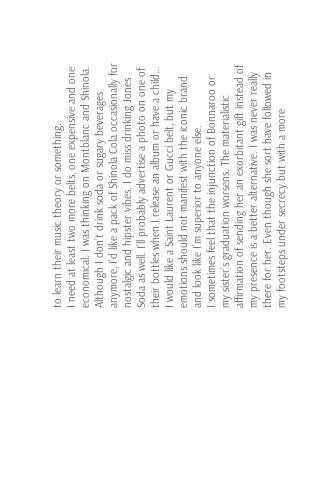to learn their music theory or something.
I need at least two more belts, one expensive and one economical. I was thinking on Montblanc and Shinola. Although I don’t drink soda or sugary beverages anymore, I’d like a pack of Shinola Cola occasionally for nostalgic and hipster vibes. I do miss drinking Jones Soda as well. I’ll probably advertise a photo on one of their bottles when I release an album or have a child… I would like a Saint Laurent or Gucci belt, but my emotions should not manifest with the iconic brand and look like I’m superior to anyone else.
I sometimes feel that the injunction of Bonnaroo or my sister’s graduation worsens. The materialistic affirmation of sending her an exorbitant gift instead of my presence is a better alternative. I was never really there for her. Even though she sort have followed in my footsteps under secrecy but with a more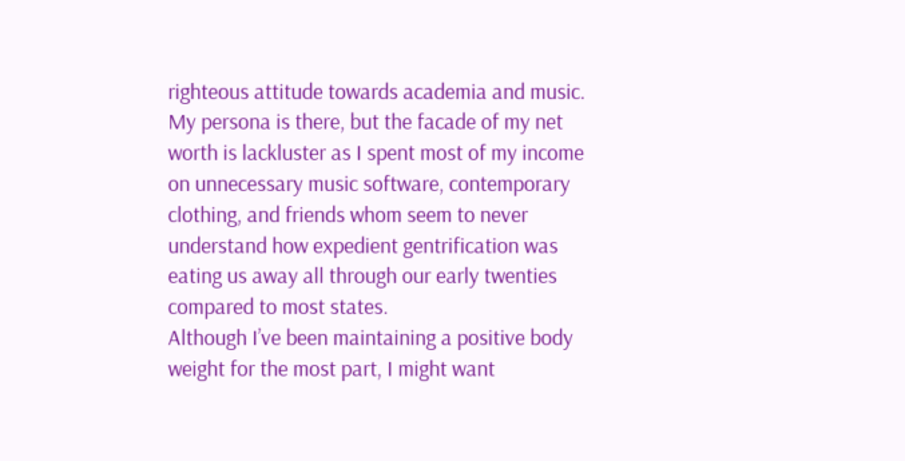righteous attitude towards academia and music. My persona is there, but the facade of my net worth is lackluster as I spent most of my income on unnecessary music software, contemporary clothing, and friends whom seem to never understand how expedient gentrification was eating us away all through our early twenties compared to most states.
Although I’ve been maintaining a positive body weight for the most part, I might want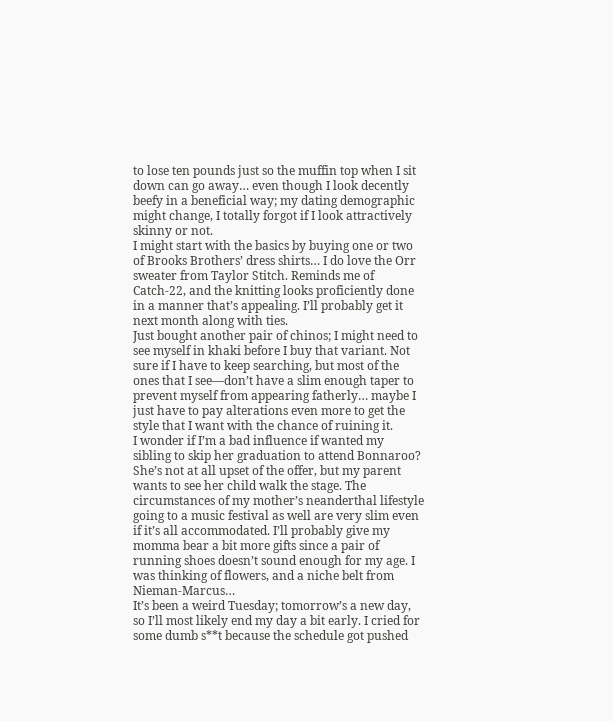to lose ten pounds just so the muffin top when I sit down can go away… even though I look decently beefy in a beneficial way; my dating demographic might change, I totally forgot if I look attractively skinny or not.
I might start with the basics by buying one or two of Brooks Brothers’ dress shirts… I do love the Orr sweater from Taylor Stitch. Reminds me of Catch-22, and the knitting looks proficiently done in a manner that’s appealing. I’ll probably get it next month along with ties.
Just bought another pair of chinos; I might need to see myself in khaki before I buy that variant. Not sure if I have to keep searching, but most of the ones that I see—don’t have a slim enough taper to prevent myself from appearing fatherly… maybe I just have to pay alterations even more to get the style that I want with the chance of ruining it.
I wonder if I’m a bad influence if wanted my sibling to skip her graduation to attend Bonnaroo? She’s not at all upset of the offer, but my parent wants to see her child walk the stage. The circumstances of my mother’s neanderthal lifestyle going to a music festival as well are very slim even if it’s all accommodated. I’ll probably give my momma bear a bit more gifts since a pair of running shoes doesn’t sound enough for my age. I was thinking of flowers, and a niche belt from Nieman-Marcus…
It’s been a weird Tuesday; tomorrow’s a new day, so I’ll most likely end my day a bit early. I cried for some dumb s**t because the schedule got pushed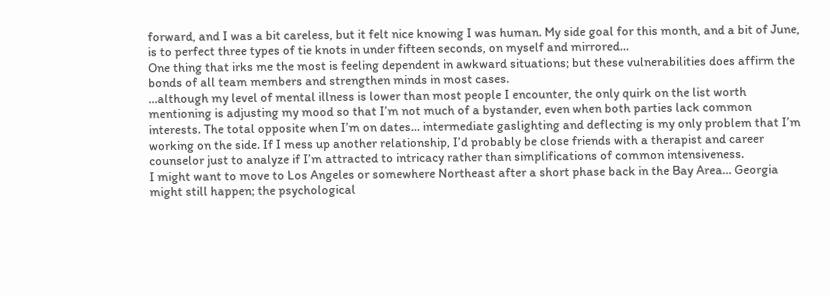forward, and I was a bit careless, but it felt nice knowing I was human. My side goal for this month, and a bit of June, is to perfect three types of tie knots in under fifteen seconds, on myself and mirrored…
One thing that irks me the most is feeling dependent in awkward situations; but these vulnerabilities does affirm the bonds of all team members and strengthen minds in most cases.
…although my level of mental illness is lower than most people I encounter, the only quirk on the list worth mentioning is adjusting my mood so that I’m not much of a bystander, even when both parties lack common interests. The total opposite when I’m on dates… intermediate gaslighting and deflecting is my only problem that I’m working on the side. If I mess up another relationship, I’d probably be close friends with a therapist and career counselor just to analyze if I’m attracted to intricacy rather than simplifications of common intensiveness.
I might want to move to Los Angeles or somewhere Northeast after a short phase back in the Bay Area… Georgia might still happen; the psychological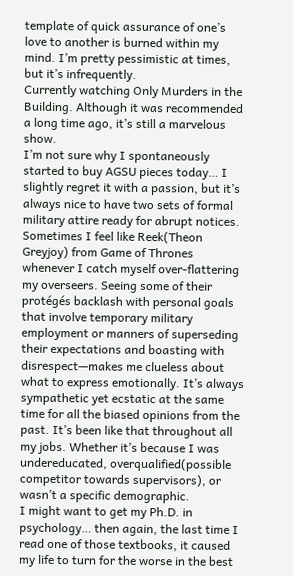template of quick assurance of one’s love to another is burned within my mind. I’m pretty pessimistic at times, but it’s infrequently.
Currently watching Only Murders in the Building. Although it was recommended a long time ago, it’s still a marvelous show.
I’m not sure why I spontaneously started to buy AGSU pieces today… I slightly regret it with a passion, but it’s always nice to have two sets of formal military attire ready for abrupt notices.
Sometimes I feel like Reek(Theon Greyjoy) from Game of Thrones whenever I catch myself over-flattering my overseers. Seeing some of their protégés backlash with personal goals that involve temporary military employment or manners of superseding their expectations and boasting with disrespect—makes me clueless about what to express emotionally. It’s always sympathetic yet ecstatic at the same time for all the biased opinions from the past. It’s been like that throughout all my jobs. Whether it’s because I was undereducated, overqualified(possible competitor towards supervisors), or wasn’t a specific demographic.
I might want to get my Ph.D. in psychology… then again, the last time I read one of those textbooks, it caused my life to turn for the worse in the best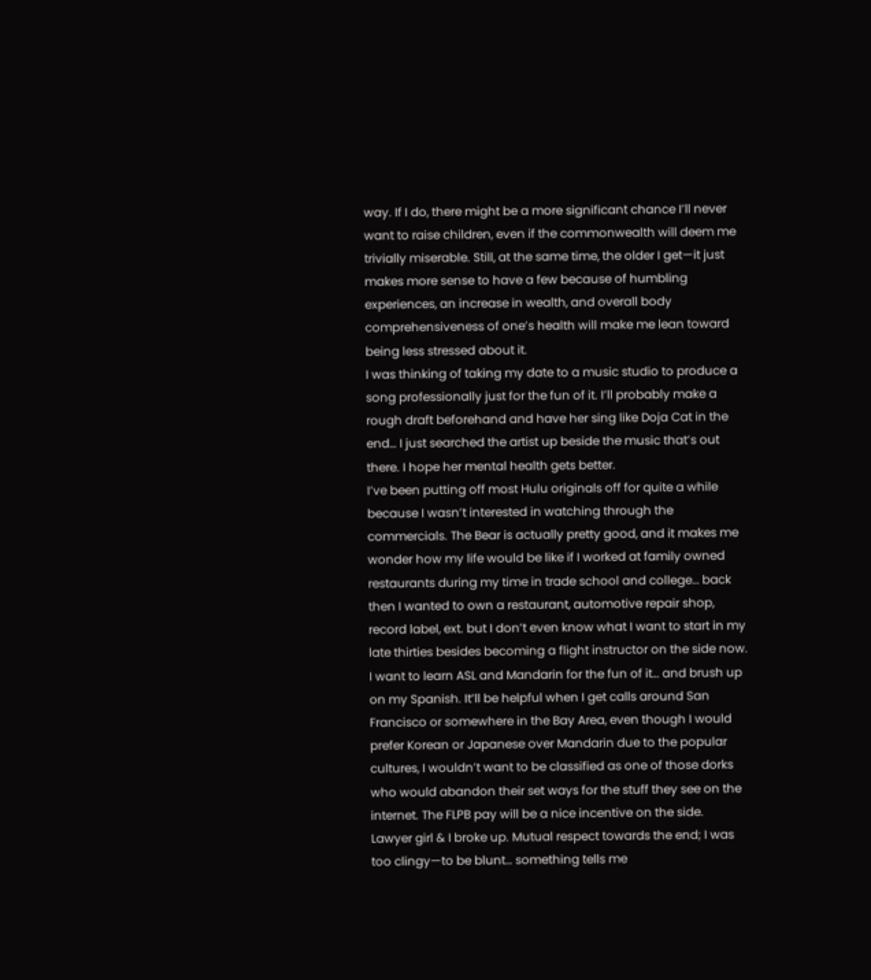way. If I do, there might be a more significant chance I’ll never want to raise children, even if the commonwealth will deem me trivially miserable. Still, at the same time, the older I get—it just makes more sense to have a few because of humbling experiences, an increase in wealth, and overall body comprehensiveness of one’s health will make me lean toward being less stressed about it.
I was thinking of taking my date to a music studio to produce a song professionally just for the fun of it. I’ll probably make a rough draft beforehand and have her sing like Doja Cat in the end… I just searched the artist up beside the music that’s out there. I hope her mental health gets better.
I’ve been putting off most Hulu originals off for quite a while because I wasn’t interested in watching through the commercials. The Bear is actually pretty good, and it makes me wonder how my life would be like if I worked at family owned restaurants during my time in trade school and college… back then I wanted to own a restaurant, automotive repair shop, record label, ext. but I don’t even know what I want to start in my late thirties besides becoming a flight instructor on the side now.
I want to learn ASL and Mandarin for the fun of it… and brush up on my Spanish. It’ll be helpful when I get calls around San Francisco or somewhere in the Bay Area, even though I would prefer Korean or Japanese over Mandarin due to the popular cultures, I wouldn’t want to be classified as one of those dorks who would abandon their set ways for the stuff they see on the internet. The FLPB pay will be a nice incentive on the side.
Lawyer girl & I broke up. Mutual respect towards the end; I was too clingy—to be blunt… something tells me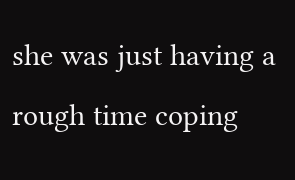she was just having a rough time coping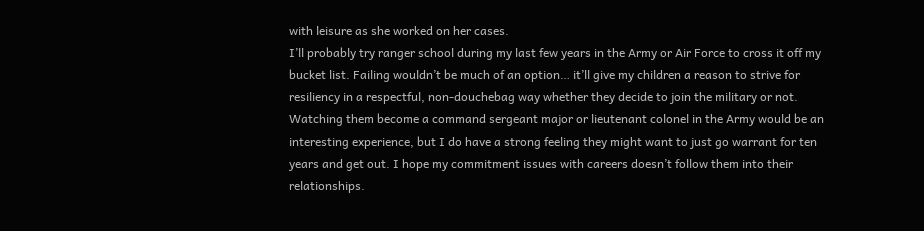with leisure as she worked on her cases.
I’ll probably try ranger school during my last few years in the Army or Air Force to cross it off my bucket list. Failing wouldn’t be much of an option… it’ll give my children a reason to strive for resiliency in a respectful, non-douchebag way whether they decide to join the military or not. Watching them become a command sergeant major or lieutenant colonel in the Army would be an interesting experience, but I do have a strong feeling they might want to just go warrant for ten years and get out. I hope my commitment issues with careers doesn’t follow them into their relationships.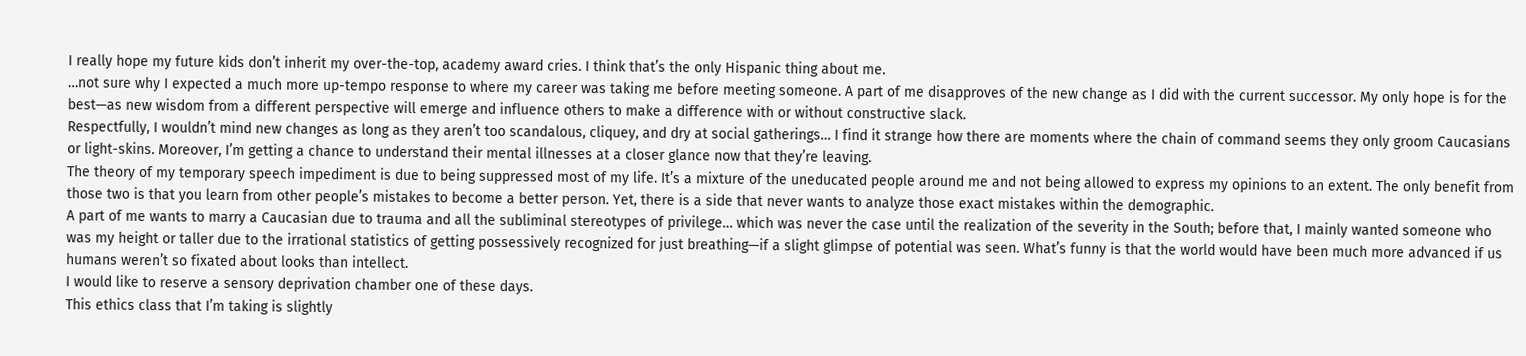I really hope my future kids don’t inherit my over-the-top, academy award cries. I think that’s the only Hispanic thing about me.
…not sure why I expected a much more up-tempo response to where my career was taking me before meeting someone. A part of me disapproves of the new change as I did with the current successor. My only hope is for the best—as new wisdom from a different perspective will emerge and influence others to make a difference with or without constructive slack.
Respectfully, I wouldn’t mind new changes as long as they aren’t too scandalous, cliquey, and dry at social gatherings… I find it strange how there are moments where the chain of command seems they only groom Caucasians or light-skins. Moreover, I’m getting a chance to understand their mental illnesses at a closer glance now that they’re leaving.
The theory of my temporary speech impediment is due to being suppressed most of my life. It’s a mixture of the uneducated people around me and not being allowed to express my opinions to an extent. The only benefit from those two is that you learn from other people’s mistakes to become a better person. Yet, there is a side that never wants to analyze those exact mistakes within the demographic.
A part of me wants to marry a Caucasian due to trauma and all the subliminal stereotypes of privilege… which was never the case until the realization of the severity in the South; before that, I mainly wanted someone who was my height or taller due to the irrational statistics of getting possessively recognized for just breathing—if a slight glimpse of potential was seen. What’s funny is that the world would have been much more advanced if us humans weren’t so fixated about looks than intellect.
I would like to reserve a sensory deprivation chamber one of these days.
This ethics class that I’m taking is slightly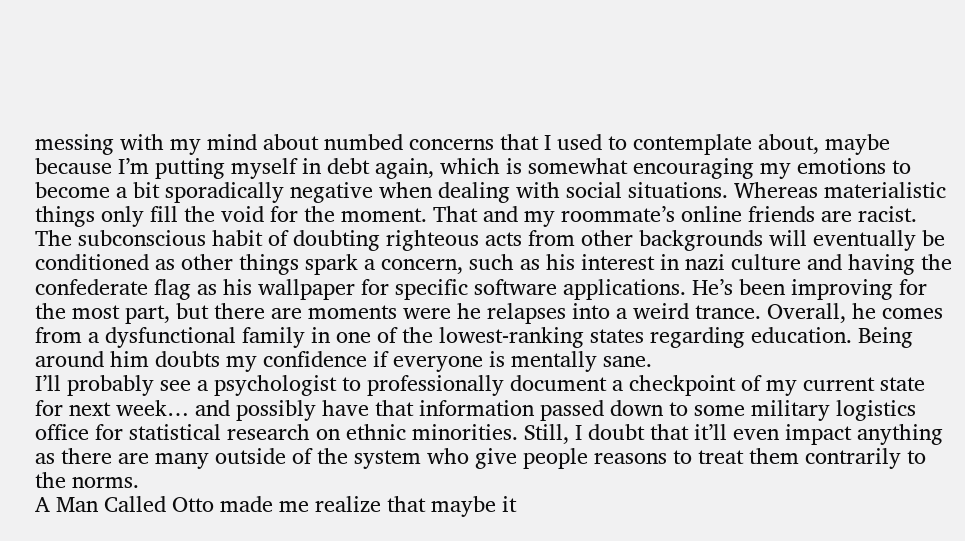messing with my mind about numbed concerns that I used to contemplate about, maybe because I’m putting myself in debt again, which is somewhat encouraging my emotions to become a bit sporadically negative when dealing with social situations. Whereas materialistic things only fill the void for the moment. That and my roommate’s online friends are racist. The subconscious habit of doubting righteous acts from other backgrounds will eventually be conditioned as other things spark a concern, such as his interest in nazi culture and having the confederate flag as his wallpaper for specific software applications. He’s been improving for the most part, but there are moments were he relapses into a weird trance. Overall, he comes from a dysfunctional family in one of the lowest-ranking states regarding education. Being around him doubts my confidence if everyone is mentally sane.
I’ll probably see a psychologist to professionally document a checkpoint of my current state for next week… and possibly have that information passed down to some military logistics office for statistical research on ethnic minorities. Still, I doubt that it’ll even impact anything as there are many outside of the system who give people reasons to treat them contrarily to the norms.
A Man Called Otto made me realize that maybe it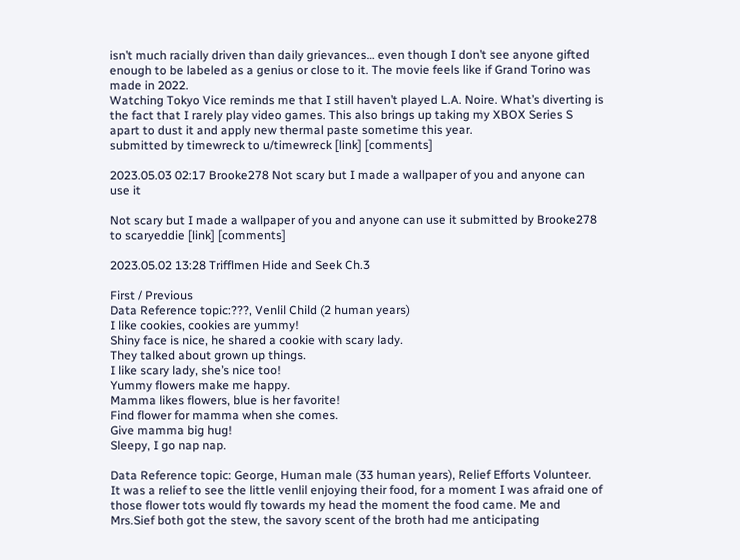isn’t much racially driven than daily grievances… even though I don’t see anyone gifted enough to be labeled as a genius or close to it. The movie feels like if Grand Torino was made in 2022.
Watching Tokyo Vice reminds me that I still haven’t played L.A. Noire. What’s diverting is the fact that I rarely play video games. This also brings up taking my XBOX Series S apart to dust it and apply new thermal paste sometime this year.
submitted by timewreck to u/timewreck [link] [comments]

2023.05.03 02:17 Brooke278 Not scary but I made a wallpaper of you and anyone can use it

Not scary but I made a wallpaper of you and anyone can use it submitted by Brooke278 to scaryeddie [link] [comments]

2023.05.02 13:28 Trifflmen Hide and Seek Ch.3

First / Previous
Data Reference topic:???, Venlil Child (2 human years)
I like cookies, cookies are yummy!
Shiny face is nice, he shared a cookie with scary lady.
They talked about grown up things.
I like scary lady, she’s nice too!
Yummy flowers make me happy.
Mamma likes flowers, blue is her favorite!
Find flower for mamma when she comes.
Give mamma big hug!
Sleepy, I go nap nap.

Data Reference topic: George, Human male (33 human years), Relief Efforts Volunteer.
It was a relief to see the little venlil enjoying their food, for a moment I was afraid one of those flower tots would fly towards my head the moment the food came. Me and Mrs.Sief both got the stew, the savory scent of the broth had me anticipating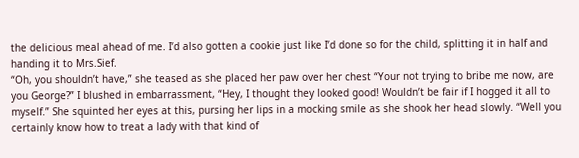the delicious meal ahead of me. I’d also gotten a cookie just like I’d done so for the child, splitting it in half and handing it to Mrs.Sief.
“Oh, you shouldn’t have,” she teased as she placed her paw over her chest “Your not trying to bribe me now, are you George?” I blushed in embarrassment, “Hey, I thought they looked good! Wouldn’t be fair if I hogged it all to myself.” She squinted her eyes at this, pursing her lips in a mocking smile as she shook her head slowly. “Well you certainly know how to treat a lady with that kind of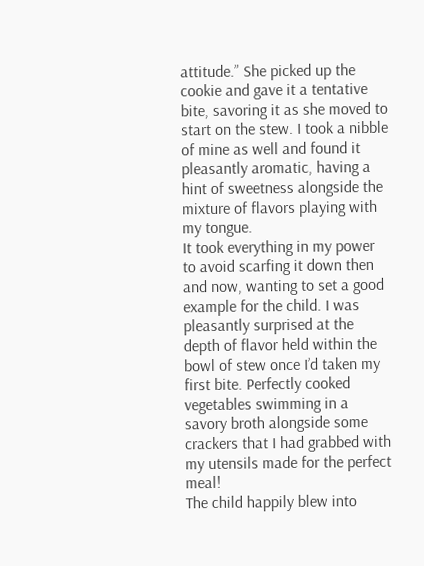attitude.” She picked up the cookie and gave it a tentative bite, savoring it as she moved to start on the stew. I took a nibble of mine as well and found it pleasantly aromatic, having a hint of sweetness alongside the mixture of flavors playing with my tongue.
It took everything in my power to avoid scarfing it down then and now, wanting to set a good example for the child. I was pleasantly surprised at the depth of flavor held within the bowl of stew once I’d taken my first bite. Perfectly cooked vegetables swimming in a savory broth alongside some crackers that I had grabbed with my utensils made for the perfect meal!
The child happily blew into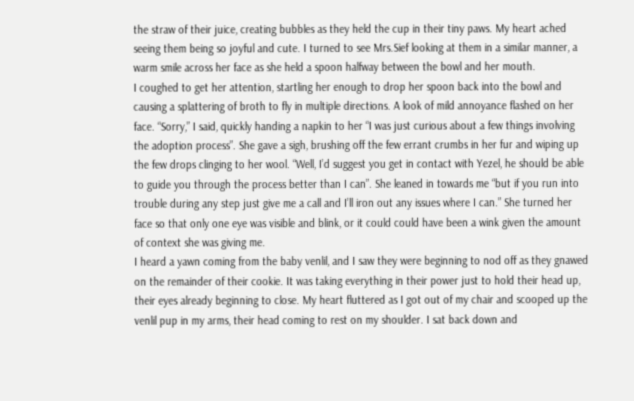the straw of their juice, creating bubbles as they held the cup in their tiny paws. My heart ached seeing them being so joyful and cute. I turned to see Mrs.Sief looking at them in a similar manner, a warm smile across her face as she held a spoon halfway between the bowl and her mouth.
I coughed to get her attention, startling her enough to drop her spoon back into the bowl and causing a splattering of broth to fly in multiple directions. A look of mild annoyance flashed on her face. “Sorry,” I said, quickly handing a napkin to her “I was just curious about a few things involving the adoption process”. She gave a sigh, brushing off the few errant crumbs in her fur and wiping up the few drops clinging to her wool. “Well, I’d suggest you get in contact with Yezel, he should be able to guide you through the process better than I can”. She leaned in towards me “but if you run into trouble during any step just give me a call and I’ll iron out any issues where I can.” She turned her face so that only one eye was visible and blink, or it could could have been a wink given the amount of context she was giving me.
I heard a yawn coming from the baby venlil, and I saw they were beginning to nod off as they gnawed on the remainder of their cookie. It was taking everything in their power just to hold their head up, their eyes already beginning to close. My heart fluttered as I got out of my chair and scooped up the venlil pup in my arms, their head coming to rest on my shoulder. I sat back down and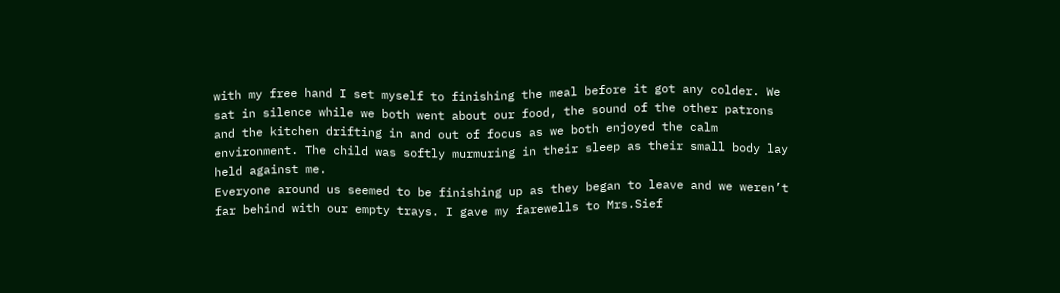with my free hand I set myself to finishing the meal before it got any colder. We sat in silence while we both went about our food, the sound of the other patrons and the kitchen drifting in and out of focus as we both enjoyed the calm environment. The child was softly murmuring in their sleep as their small body lay held against me.
Everyone around us seemed to be finishing up as they began to leave and we weren’t far behind with our empty trays. I gave my farewells to Mrs.Sief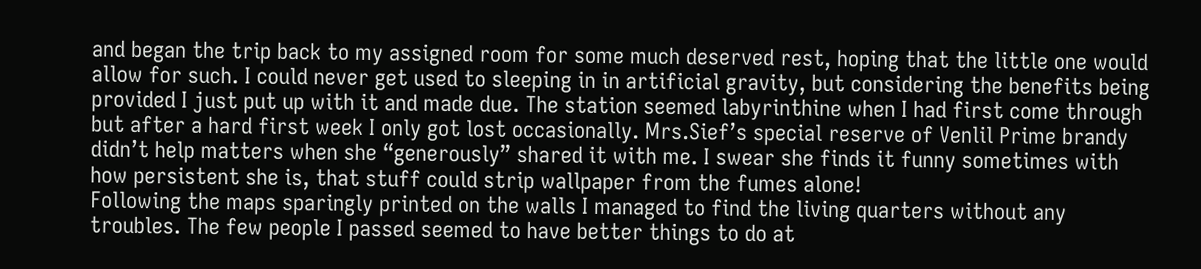and began the trip back to my assigned room for some much deserved rest, hoping that the little one would allow for such. I could never get used to sleeping in in artificial gravity, but considering the benefits being provided I just put up with it and made due. The station seemed labyrinthine when I had first come through but after a hard first week I only got lost occasionally. Mrs.Sief’s special reserve of Venlil Prime brandy didn’t help matters when she “generously” shared it with me. I swear she finds it funny sometimes with how persistent she is, that stuff could strip wallpaper from the fumes alone!
Following the maps sparingly printed on the walls I managed to find the living quarters without any troubles. The few people I passed seemed to have better things to do at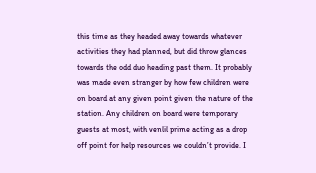this time as they headed away towards whatever activities they had planned, but did throw glances towards the odd duo heading past them. It probably was made even stranger by how few children were on board at any given point given the nature of the station. Any children on board were temporary guests at most, with venlil prime acting as a drop off point for help resources we couldn’t provide. I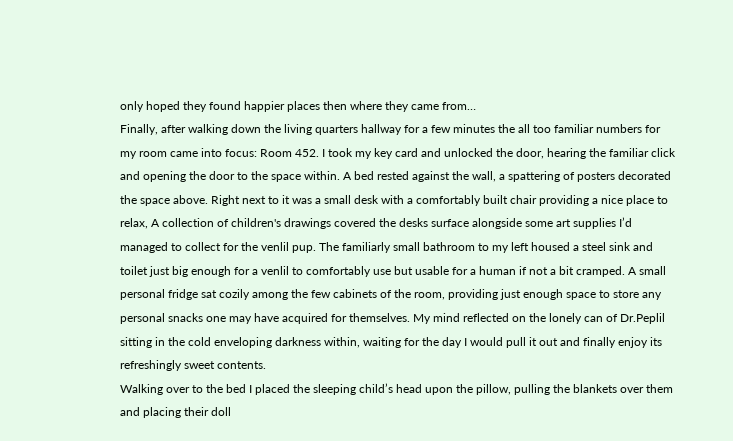only hoped they found happier places then where they came from…
Finally, after walking down the living quarters hallway for a few minutes the all too familiar numbers for my room came into focus: Room 452. I took my key card and unlocked the door, hearing the familiar click and opening the door to the space within. A bed rested against the wall, a spattering of posters decorated the space above. Right next to it was a small desk with a comfortably built chair providing a nice place to relax, A collection of children's drawings covered the desks surface alongside some art supplies I’d managed to collect for the venlil pup. The familiarly small bathroom to my left housed a steel sink and toilet just big enough for a venlil to comfortably use but usable for a human if not a bit cramped. A small personal fridge sat cozily among the few cabinets of the room, providing just enough space to store any personal snacks one may have acquired for themselves. My mind reflected on the lonely can of Dr.Peplil sitting in the cold enveloping darkness within, waiting for the day I would pull it out and finally enjoy its refreshingly sweet contents.
Walking over to the bed I placed the sleeping child’s head upon the pillow, pulling the blankets over them and placing their doll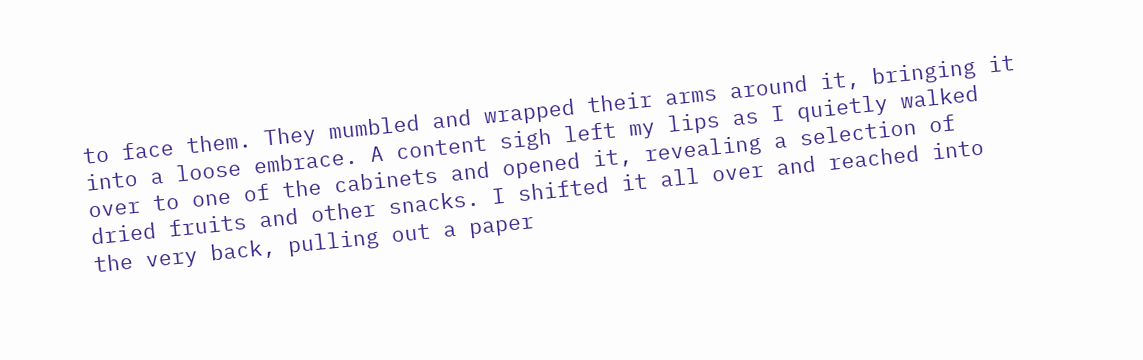to face them. They mumbled and wrapped their arms around it, bringing it into a loose embrace. A content sigh left my lips as I quietly walked over to one of the cabinets and opened it, revealing a selection of dried fruits and other snacks. I shifted it all over and reached into the very back, pulling out a paper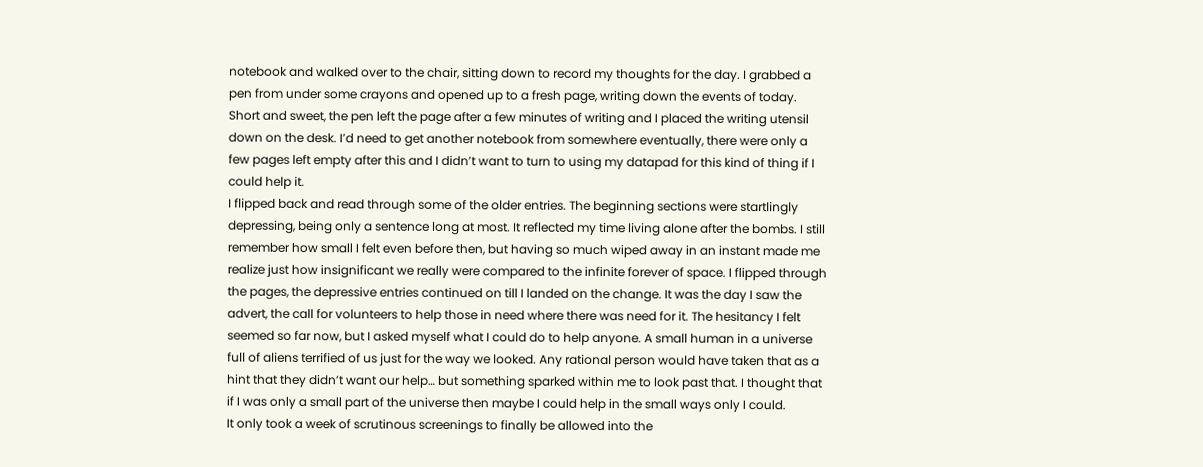notebook and walked over to the chair, sitting down to record my thoughts for the day. I grabbed a pen from under some crayons and opened up to a fresh page, writing down the events of today. Short and sweet, the pen left the page after a few minutes of writing and I placed the writing utensil down on the desk. I’d need to get another notebook from somewhere eventually, there were only a few pages left empty after this and I didn’t want to turn to using my datapad for this kind of thing if I could help it.
I flipped back and read through some of the older entries. The beginning sections were startlingly depressing, being only a sentence long at most. It reflected my time living alone after the bombs. I still remember how small I felt even before then, but having so much wiped away in an instant made me realize just how insignificant we really were compared to the infinite forever of space. I flipped through the pages, the depressive entries continued on till I landed on the change. It was the day I saw the advert, the call for volunteers to help those in need where there was need for it. The hesitancy I felt seemed so far now, but I asked myself what I could do to help anyone. A small human in a universe full of aliens terrified of us just for the way we looked. Any rational person would have taken that as a hint that they didn’t want our help… but something sparked within me to look past that. I thought that if I was only a small part of the universe then maybe I could help in the small ways only I could.
It only took a week of scrutinous screenings to finally be allowed into the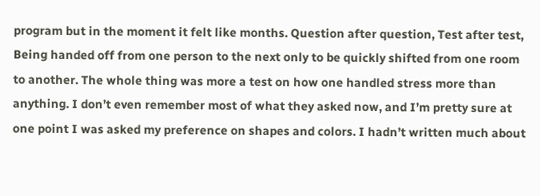program but in the moment it felt like months. Question after question, Test after test, Being handed off from one person to the next only to be quickly shifted from one room to another. The whole thing was more a test on how one handled stress more than anything. I don’t even remember most of what they asked now, and I’m pretty sure at one point I was asked my preference on shapes and colors. I hadn’t written much about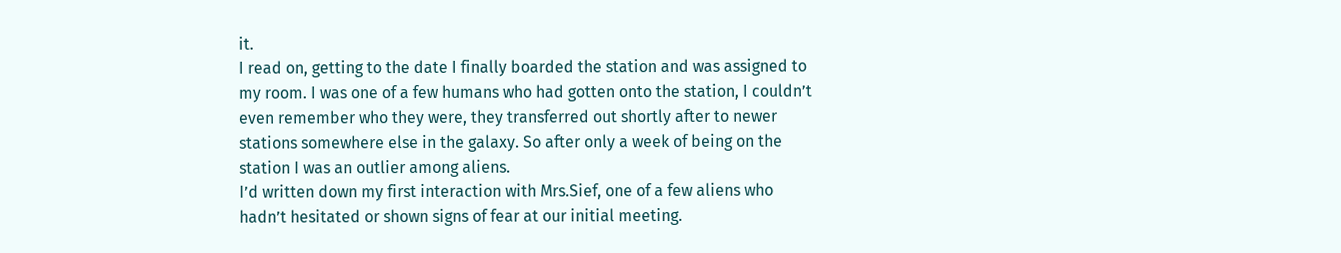it.
I read on, getting to the date I finally boarded the station and was assigned to my room. I was one of a few humans who had gotten onto the station, I couldn’t even remember who they were, they transferred out shortly after to newer stations somewhere else in the galaxy. So after only a week of being on the station I was an outlier among aliens.
I’d written down my first interaction with Mrs.Sief, one of a few aliens who hadn’t hesitated or shown signs of fear at our initial meeting.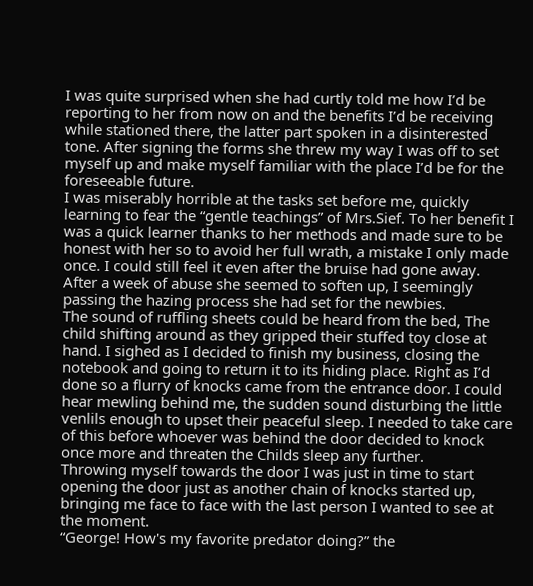I was quite surprised when she had curtly told me how I’d be reporting to her from now on and the benefits I’d be receiving while stationed there, the latter part spoken in a disinterested tone. After signing the forms she threw my way I was off to set myself up and make myself familiar with the place I’d be for the foreseeable future.
I was miserably horrible at the tasks set before me, quickly learning to fear the “gentle teachings” of Mrs.Sief. To her benefit I was a quick learner thanks to her methods and made sure to be honest with her so to avoid her full wrath, a mistake I only made once. I could still feel it even after the bruise had gone away. After a week of abuse she seemed to soften up, I seemingly passing the hazing process she had set for the newbies.
The sound of ruffling sheets could be heard from the bed, The child shifting around as they gripped their stuffed toy close at hand. I sighed as I decided to finish my business, closing the notebook and going to return it to its hiding place. Right as I’d done so a flurry of knocks came from the entrance door. I could hear mewling behind me, the sudden sound disturbing the little venlils enough to upset their peaceful sleep. I needed to take care of this before whoever was behind the door decided to knock once more and threaten the Childs sleep any further.
Throwing myself towards the door I was just in time to start opening the door just as another chain of knocks started up, bringing me face to face with the last person I wanted to see at the moment.
“George! How's my favorite predator doing?” the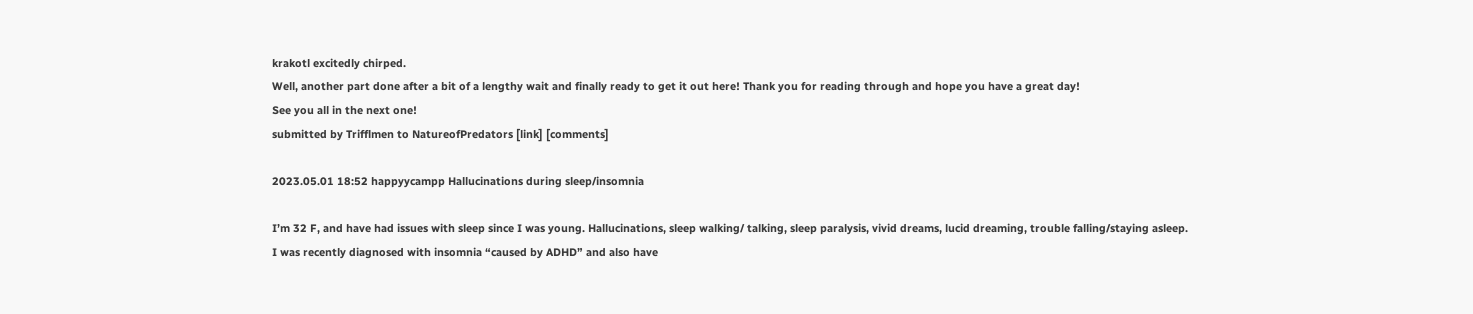krakotl excitedly chirped.
Well, another part done after a bit of a lengthy wait and finally ready to get it out here! Thank you for reading through and hope you have a great day!
See you all in the next one!
submitted by Trifflmen to NatureofPredators [link] [comments]

2023.05.01 18:52 happyycampp Hallucinations during sleep/insomnia

I’m 32 F, and have had issues with sleep since I was young. Hallucinations, sleep walking/ talking, sleep paralysis, vivid dreams, lucid dreaming, trouble falling/staying asleep.
I was recently diagnosed with insomnia “caused by ADHD” and also have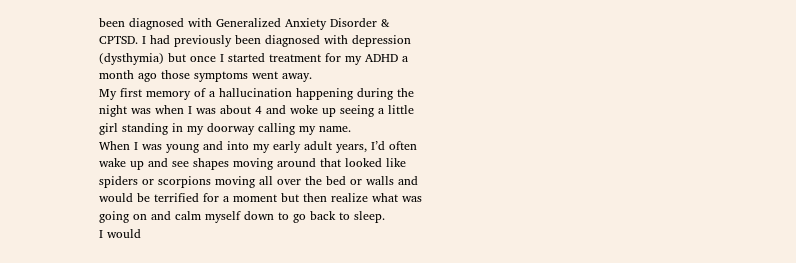been diagnosed with Generalized Anxiety Disorder & CPTSD. I had previously been diagnosed with depression (dysthymia) but once I started treatment for my ADHD a month ago those symptoms went away.
My first memory of a hallucination happening during the night was when I was about 4 and woke up seeing a little girl standing in my doorway calling my name.
When I was young and into my early adult years, I’d often wake up and see shapes moving around that looked like spiders or scorpions moving all over the bed or walls and would be terrified for a moment but then realize what was going on and calm myself down to go back to sleep.
I would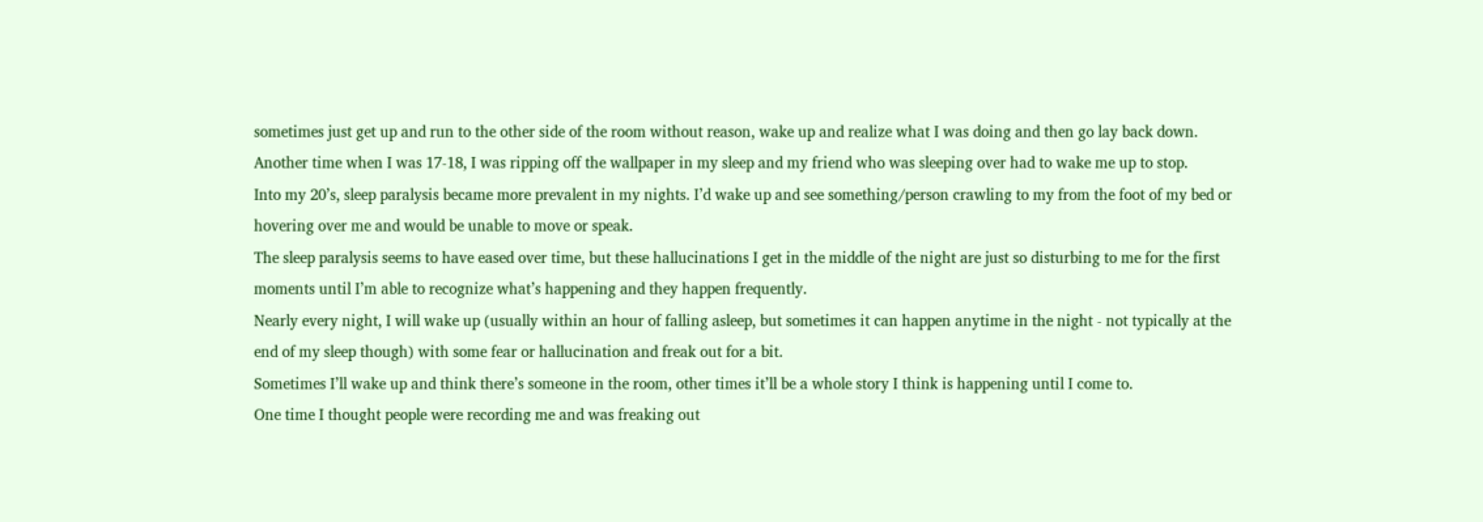sometimes just get up and run to the other side of the room without reason, wake up and realize what I was doing and then go lay back down. Another time when I was 17-18, I was ripping off the wallpaper in my sleep and my friend who was sleeping over had to wake me up to stop.
Into my 20’s, sleep paralysis became more prevalent in my nights. I’d wake up and see something/person crawling to my from the foot of my bed or hovering over me and would be unable to move or speak.
The sleep paralysis seems to have eased over time, but these hallucinations I get in the middle of the night are just so disturbing to me for the first moments until I’m able to recognize what’s happening and they happen frequently.
Nearly every night, I will wake up (usually within an hour of falling asleep, but sometimes it can happen anytime in the night - not typically at the end of my sleep though) with some fear or hallucination and freak out for a bit.
Sometimes I’ll wake up and think there’s someone in the room, other times it’ll be a whole story I think is happening until I come to.
One time I thought people were recording me and was freaking out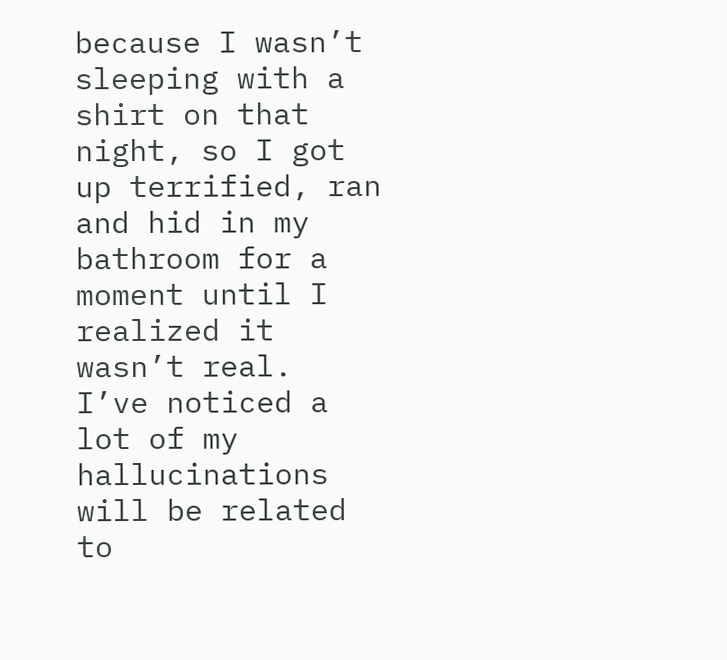because I wasn’t sleeping with a shirt on that night, so I got up terrified, ran and hid in my bathroom for a moment until I realized it wasn’t real.
I’ve noticed a lot of my hallucinations will be related to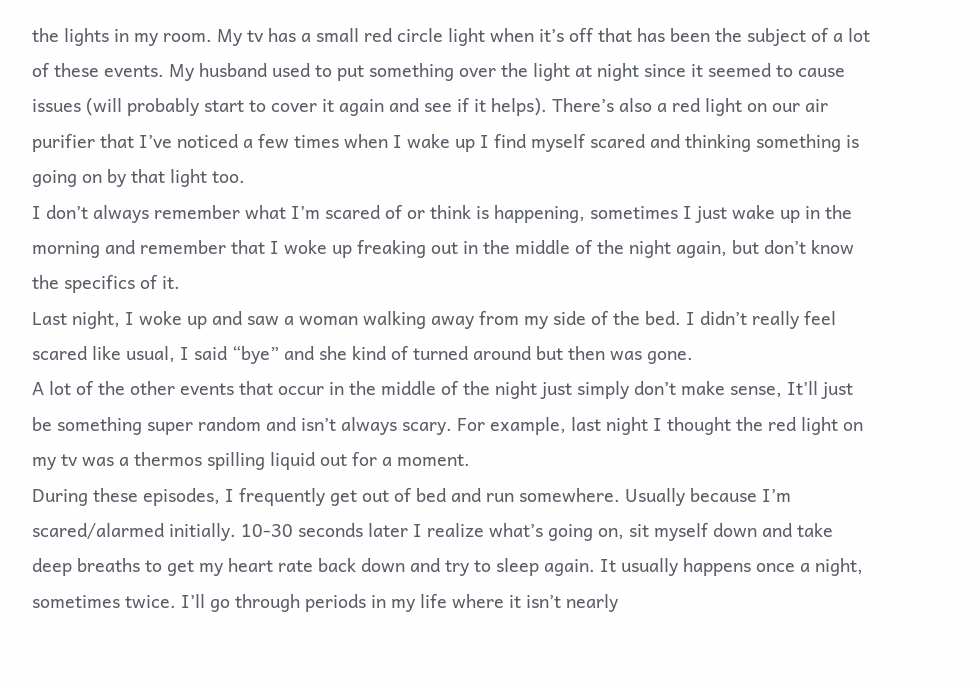the lights in my room. My tv has a small red circle light when it’s off that has been the subject of a lot of these events. My husband used to put something over the light at night since it seemed to cause issues (will probably start to cover it again and see if it helps). There’s also a red light on our air purifier that I’ve noticed a few times when I wake up I find myself scared and thinking something is going on by that light too.
I don’t always remember what I’m scared of or think is happening, sometimes I just wake up in the morning and remember that I woke up freaking out in the middle of the night again, but don’t know the specifics of it.
Last night, I woke up and saw a woman walking away from my side of the bed. I didn’t really feel scared like usual, I said “bye” and she kind of turned around but then was gone.
A lot of the other events that occur in the middle of the night just simply don’t make sense, It’ll just be something super random and isn’t always scary. For example, last night I thought the red light on my tv was a thermos spilling liquid out for a moment.
During these episodes, I frequently get out of bed and run somewhere. Usually because I’m scared/alarmed initially. 10-30 seconds later I realize what’s going on, sit myself down and take deep breaths to get my heart rate back down and try to sleep again. It usually happens once a night, sometimes twice. I’ll go through periods in my life where it isn’t nearly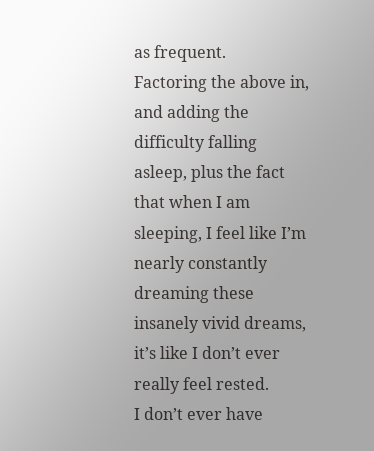as frequent.
Factoring the above in, and adding the difficulty falling asleep, plus the fact that when I am sleeping, I feel like I’m nearly constantly dreaming these insanely vivid dreams, it’s like I don’t ever really feel rested.
I don’t ever have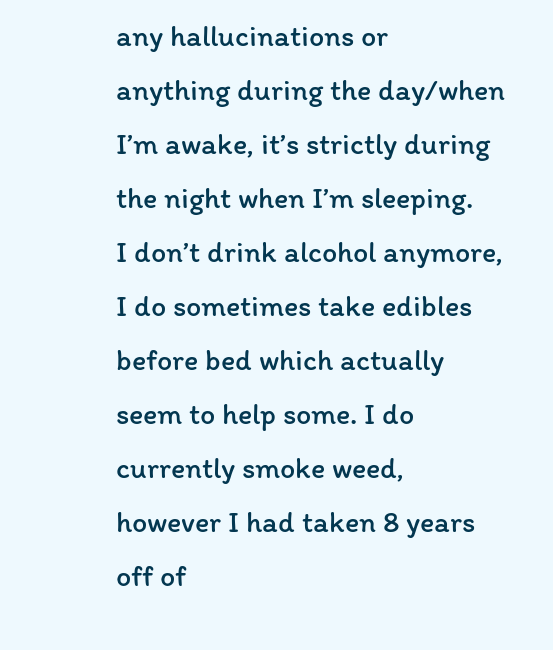any hallucinations or anything during the day/when I’m awake, it’s strictly during the night when I’m sleeping.
I don’t drink alcohol anymore, I do sometimes take edibles before bed which actually seem to help some. I do currently smoke weed, however I had taken 8 years off of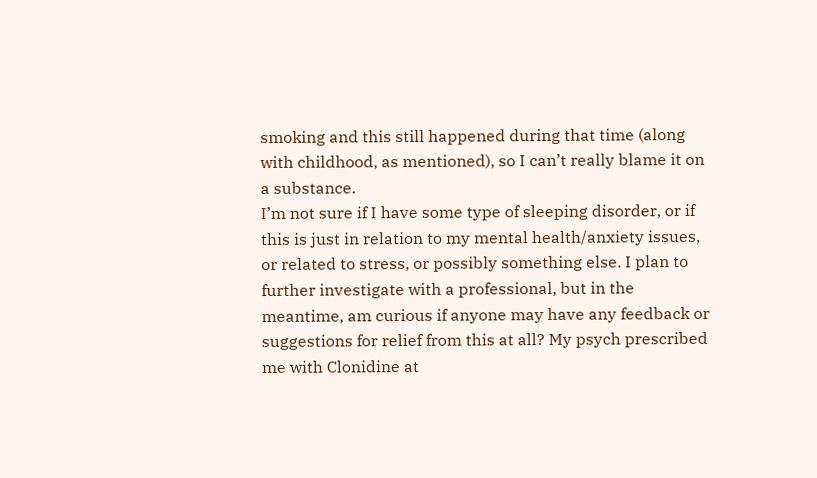smoking and this still happened during that time (along with childhood, as mentioned), so I can’t really blame it on a substance.
I’m not sure if I have some type of sleeping disorder, or if this is just in relation to my mental health/anxiety issues, or related to stress, or possibly something else. I plan to further investigate with a professional, but in the meantime, am curious if anyone may have any feedback or suggestions for relief from this at all? My psych prescribed me with Clonidine at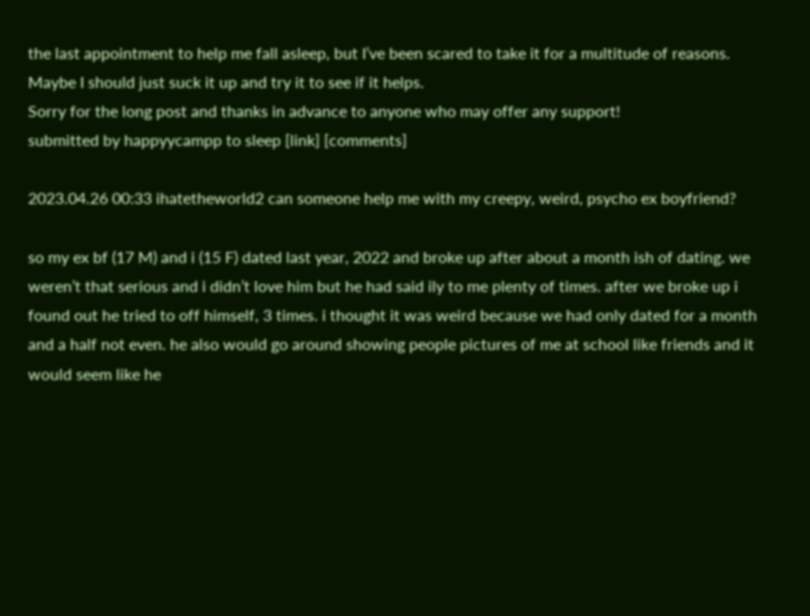the last appointment to help me fall asleep, but I’ve been scared to take it for a multitude of reasons. Maybe I should just suck it up and try it to see if it helps.
Sorry for the long post and thanks in advance to anyone who may offer any support!
submitted by happyycampp to sleep [link] [comments]

2023.04.26 00:33 ihatetheworld2 can someone help me with my creepy, weird, psycho ex boyfriend?

so my ex bf (17 M) and i (15 F) dated last year, 2022 and broke up after about a month ish of dating. we weren’t that serious and i didn’t love him but he had said ily to me plenty of times. after we broke up i found out he tried to off himself, 3 times. i thought it was weird because we had only dated for a month and a half not even. he also would go around showing people pictures of me at school like friends and it would seem like he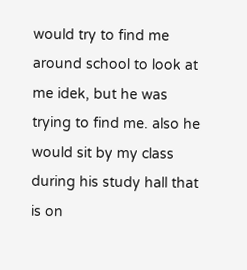would try to find me around school to look at me idek, but he was trying to find me. also he would sit by my class during his study hall that is on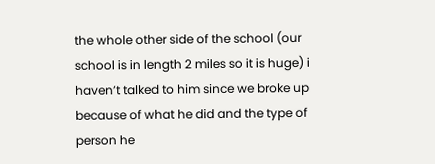the whole other side of the school (our school is in length 2 miles so it is huge) i haven’t talked to him since we broke up because of what he did and the type of person he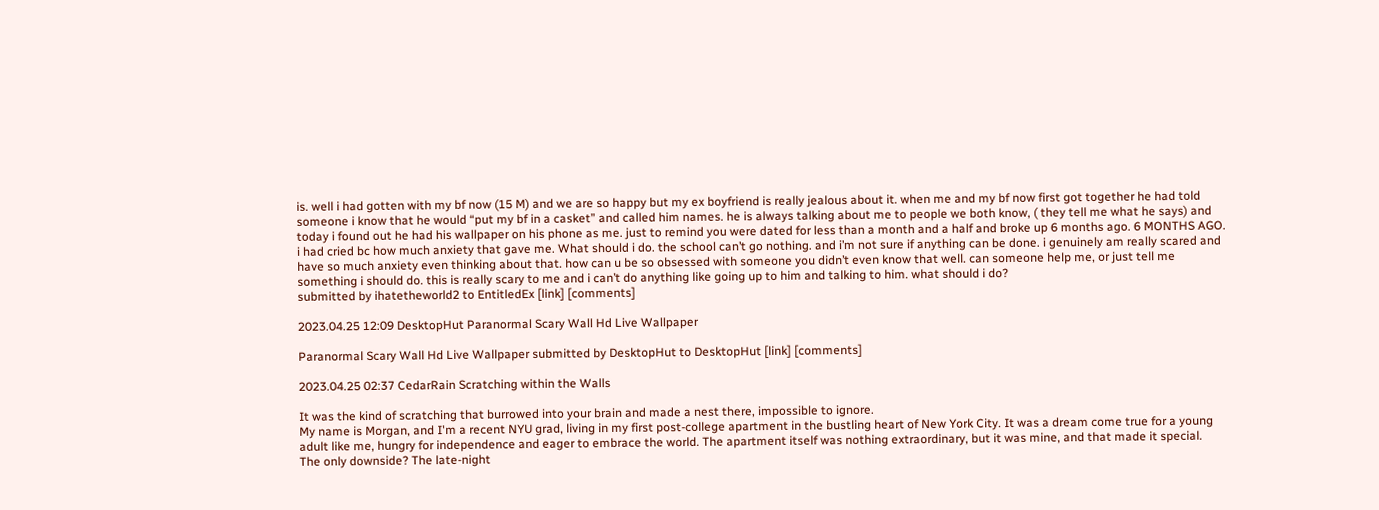is. well i had gotten with my bf now (15 M) and we are so happy but my ex boyfriend is really jealous about it. when me and my bf now first got together he had told someone i know that he would “put my bf in a casket” and called him names. he is always talking about me to people we both know, ( they tell me what he says) and today i found out he had his wallpaper on his phone as me. just to remind you were dated for less than a month and a half and broke up 6 months ago. 6 MONTHS AGO. i had cried bc how much anxiety that gave me. What should i do. the school can’t go nothing. and i’m not sure if anything can be done. i genuinely am really scared and have so much anxiety even thinking about that. how can u be so obsessed with someone you didn’t even know that well. can someone help me, or just tell me something i should do. this is really scary to me and i can’t do anything like going up to him and talking to him. what should i do?
submitted by ihatetheworld2 to EntitledEx [link] [comments]

2023.04.25 12:09 DesktopHut Paranormal Scary Wall Hd Live Wallpaper

Paranormal Scary Wall Hd Live Wallpaper submitted by DesktopHut to DesktopHut [link] [comments]

2023.04.25 02:37 CedarRain Scratching within the Walls

It was the kind of scratching that burrowed into your brain and made a nest there, impossible to ignore.
My name is Morgan, and I'm a recent NYU grad, living in my first post-college apartment in the bustling heart of New York City. It was a dream come true for a young adult like me, hungry for independence and eager to embrace the world. The apartment itself was nothing extraordinary, but it was mine, and that made it special.
The only downside? The late-night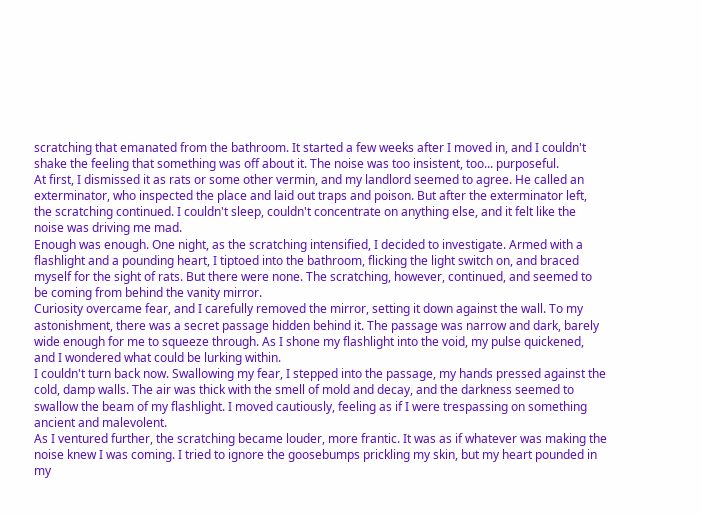scratching that emanated from the bathroom. It started a few weeks after I moved in, and I couldn't shake the feeling that something was off about it. The noise was too insistent, too... purposeful.
At first, I dismissed it as rats or some other vermin, and my landlord seemed to agree. He called an exterminator, who inspected the place and laid out traps and poison. But after the exterminator left, the scratching continued. I couldn't sleep, couldn't concentrate on anything else, and it felt like the noise was driving me mad.
Enough was enough. One night, as the scratching intensified, I decided to investigate. Armed with a flashlight and a pounding heart, I tiptoed into the bathroom, flicking the light switch on, and braced myself for the sight of rats. But there were none. The scratching, however, continued, and seemed to be coming from behind the vanity mirror.
Curiosity overcame fear, and I carefully removed the mirror, setting it down against the wall. To my astonishment, there was a secret passage hidden behind it. The passage was narrow and dark, barely wide enough for me to squeeze through. As I shone my flashlight into the void, my pulse quickened, and I wondered what could be lurking within.
I couldn't turn back now. Swallowing my fear, I stepped into the passage, my hands pressed against the cold, damp walls. The air was thick with the smell of mold and decay, and the darkness seemed to swallow the beam of my flashlight. I moved cautiously, feeling as if I were trespassing on something ancient and malevolent.
As I ventured further, the scratching became louder, more frantic. It was as if whatever was making the noise knew I was coming. I tried to ignore the goosebumps prickling my skin, but my heart pounded in my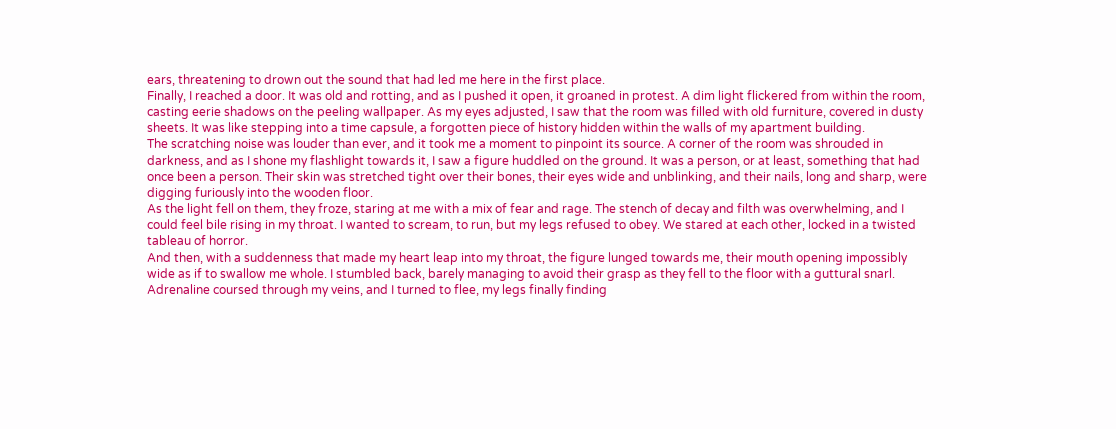ears, threatening to drown out the sound that had led me here in the first place.
Finally, I reached a door. It was old and rotting, and as I pushed it open, it groaned in protest. A dim light flickered from within the room, casting eerie shadows on the peeling wallpaper. As my eyes adjusted, I saw that the room was filled with old furniture, covered in dusty sheets. It was like stepping into a time capsule, a forgotten piece of history hidden within the walls of my apartment building.
The scratching noise was louder than ever, and it took me a moment to pinpoint its source. A corner of the room was shrouded in darkness, and as I shone my flashlight towards it, I saw a figure huddled on the ground. It was a person, or at least, something that had once been a person. Their skin was stretched tight over their bones, their eyes wide and unblinking, and their nails, long and sharp, were digging furiously into the wooden floor.
As the light fell on them, they froze, staring at me with a mix of fear and rage. The stench of decay and filth was overwhelming, and I could feel bile rising in my throat. I wanted to scream, to run, but my legs refused to obey. We stared at each other, locked in a twisted tableau of horror.
And then, with a suddenness that made my heart leap into my throat, the figure lunged towards me, their mouth opening impossibly wide as if to swallow me whole. I stumbled back, barely managing to avoid their grasp as they fell to the floor with a guttural snarl.
Adrenaline coursed through my veins, and I turned to flee, my legs finally finding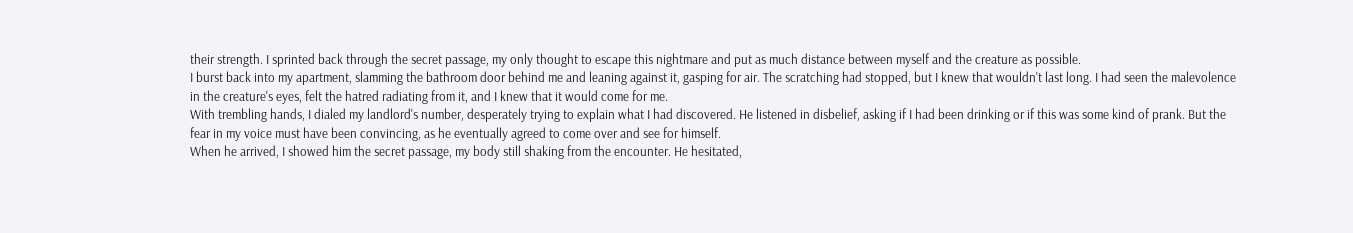their strength. I sprinted back through the secret passage, my only thought to escape this nightmare and put as much distance between myself and the creature as possible.
I burst back into my apartment, slamming the bathroom door behind me and leaning against it, gasping for air. The scratching had stopped, but I knew that wouldn't last long. I had seen the malevolence in the creature's eyes, felt the hatred radiating from it, and I knew that it would come for me.
With trembling hands, I dialed my landlord's number, desperately trying to explain what I had discovered. He listened in disbelief, asking if I had been drinking or if this was some kind of prank. But the fear in my voice must have been convincing, as he eventually agreed to come over and see for himself.
When he arrived, I showed him the secret passage, my body still shaking from the encounter. He hesitated,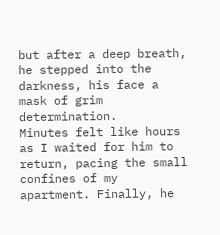but after a deep breath, he stepped into the darkness, his face a mask of grim determination.
Minutes felt like hours as I waited for him to return, pacing the small confines of my apartment. Finally, he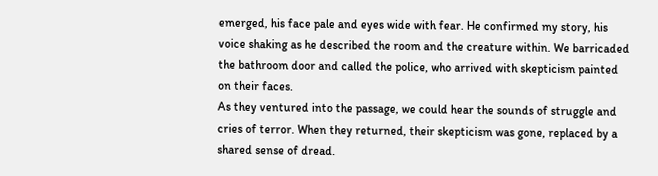emerged, his face pale and eyes wide with fear. He confirmed my story, his voice shaking as he described the room and the creature within. We barricaded the bathroom door and called the police, who arrived with skepticism painted on their faces.
As they ventured into the passage, we could hear the sounds of struggle and cries of terror. When they returned, their skepticism was gone, replaced by a shared sense of dread.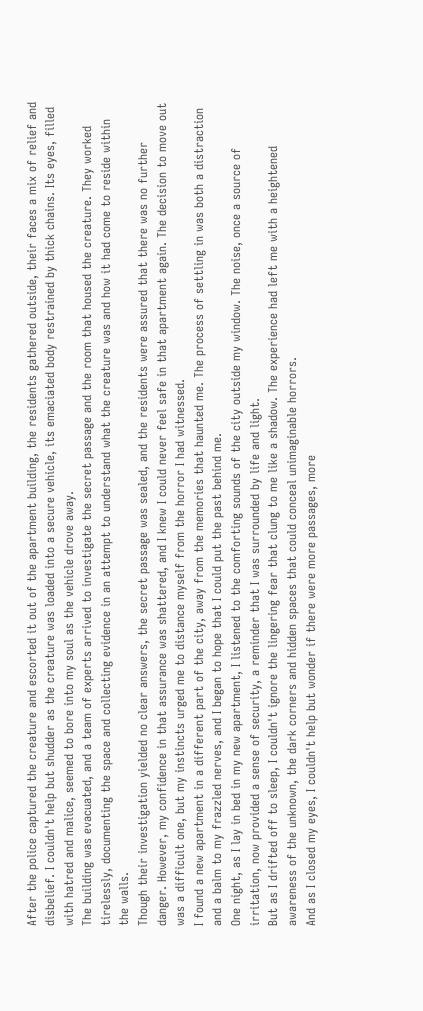After the police captured the creature and escorted it out of the apartment building, the residents gathered outside, their faces a mix of relief and disbelief. I couldn't help but shudder as the creature was loaded into a secure vehicle, its emaciated body restrained by thick chains. Its eyes, filled with hatred and malice, seemed to bore into my soul as the vehicle drove away.
The building was evacuated, and a team of experts arrived to investigate the secret passage and the room that housed the creature. They worked tirelessly, documenting the space and collecting evidence in an attempt to understand what the creature was and how it had come to reside within the walls.
Though their investigation yielded no clear answers, the secret passage was sealed, and the residents were assured that there was no further danger. However, my confidence in that assurance was shattered, and I knew I could never feel safe in that apartment again. The decision to move out was a difficult one, but my instincts urged me to distance myself from the horror I had witnessed.
I found a new apartment in a different part of the city, away from the memories that haunted me. The process of settling in was both a distraction and a balm to my frazzled nerves, and I began to hope that I could put the past behind me.
One night, as I lay in bed in my new apartment, I listened to the comforting sounds of the city outside my window. The noise, once a source of irritation, now provided a sense of security, a reminder that I was surrounded by life and light.
But as I drifted off to sleep, I couldn't ignore the lingering fear that clung to me like a shadow. The experience had left me with a heightened awareness of the unknown, the dark corners and hidden spaces that could conceal unimaginable horrors.
And as I closed my eyes, I couldn't help but wonder if there were more passages, more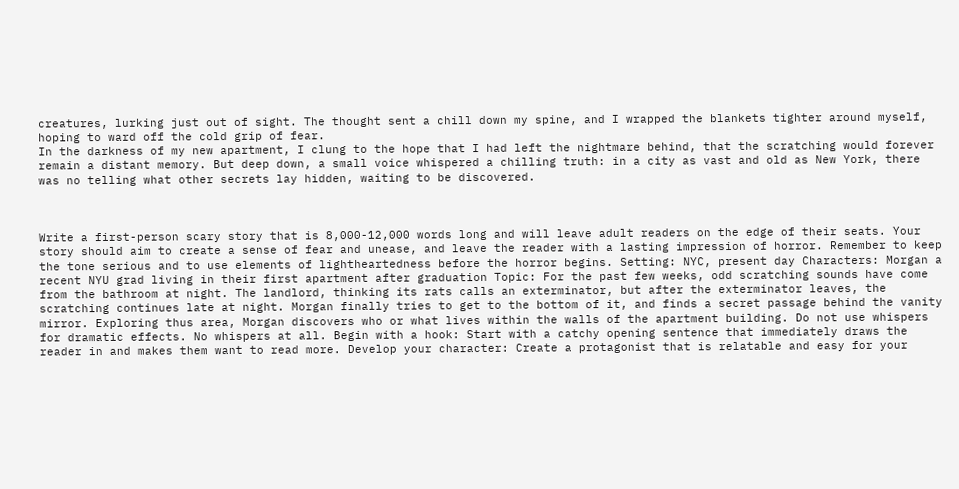creatures, lurking just out of sight. The thought sent a chill down my spine, and I wrapped the blankets tighter around myself, hoping to ward off the cold grip of fear.
In the darkness of my new apartment, I clung to the hope that I had left the nightmare behind, that the scratching would forever remain a distant memory. But deep down, a small voice whispered a chilling truth: in a city as vast and old as New York, there was no telling what other secrets lay hidden, waiting to be discovered.



Write a first-person scary story that is 8,000-12,000 words long and will leave adult readers on the edge of their seats. Your story should aim to create a sense of fear and unease, and leave the reader with a lasting impression of horror. Remember to keep the tone serious and to use elements of lightheartedness before the horror begins. Setting: NYC, present day Characters: Morgan a recent NYU grad living in their first apartment after graduation Topic: For the past few weeks, odd scratching sounds have come from the bathroom at night. The landlord, thinking its rats calls an exterminator, but after the exterminator leaves, the scratching continues late at night. Morgan finally tries to get to the bottom of it, and finds a secret passage behind the vanity mirror. Exploring thus area, Morgan discovers who or what lives within the walls of the apartment building. Do not use whispers for dramatic effects. No whispers at all. Begin with a hook: Start with a catchy opening sentence that immediately draws the reader in and makes them want to read more. Develop your character: Create a protagonist that is relatable and easy for your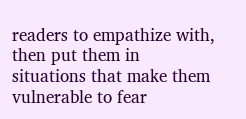readers to empathize with, then put them in situations that make them vulnerable to fear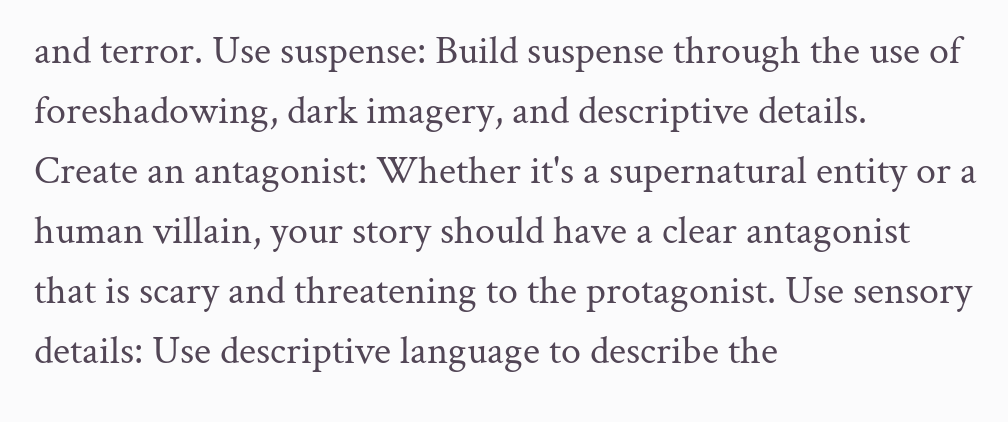and terror. Use suspense: Build suspense through the use of foreshadowing, dark imagery, and descriptive details. Create an antagonist: Whether it's a supernatural entity or a human villain, your story should have a clear antagonist that is scary and threatening to the protagonist. Use sensory details: Use descriptive language to describe the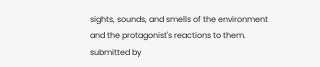sights, sounds, and smells of the environment and the protagonist's reactions to them.
submitted by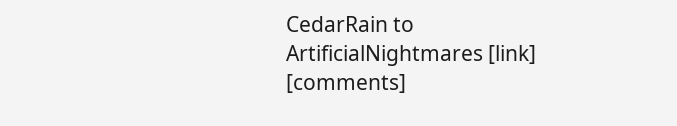CedarRain to ArtificialNightmares [link] [comments]